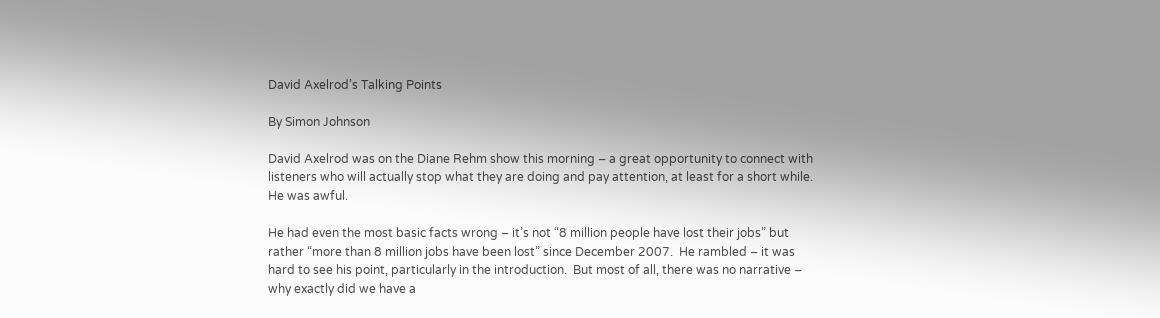David Axelrod’s Talking Points

By Simon Johnson

David Axelrod was on the Diane Rehm show this morning – a great opportunity to connect with listeners who will actually stop what they are doing and pay attention, at least for a short while.  He was awful.

He had even the most basic facts wrong – it’s not “8 million people have lost their jobs” but rather “more than 8 million jobs have been lost” since December 2007.  He rambled – it was hard to see his point, particularly in the introduction.  But most of all, there was no narrative – why exactly did we have a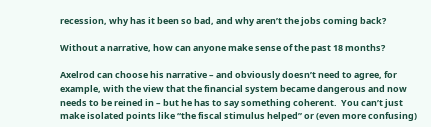recession, why has it been so bad, and why aren’t the jobs coming back?

Without a narrative, how can anyone make sense of the past 18 months?

Axelrod can choose his narrative – and obviously doesn’t need to agree, for example, with the view that the financial system became dangerous and now needs to be reined in – but he has to say something coherent.  You can’t just make isolated points like “the fiscal stimulus helped” or (even more confusing)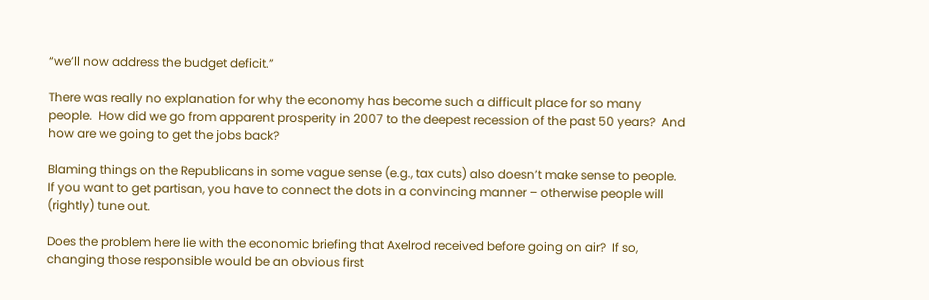“we’ll now address the budget deficit.”

There was really no explanation for why the economy has become such a difficult place for so many people.  How did we go from apparent prosperity in 2007 to the deepest recession of the past 50 years?  And how are we going to get the jobs back?

Blaming things on the Republicans in some vague sense (e.g., tax cuts) also doesn’t make sense to people.  If you want to get partisan, you have to connect the dots in a convincing manner – otherwise people will (rightly) tune out.

Does the problem here lie with the economic briefing that Axelrod received before going on air?  If so, changing those responsible would be an obvious first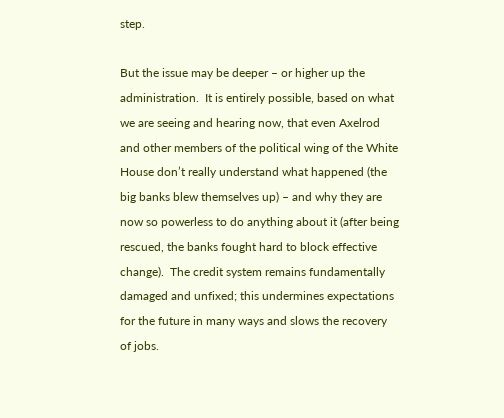step.

But the issue may be deeper – or higher up the administration.  It is entirely possible, based on what we are seeing and hearing now, that even Axelrod and other members of the political wing of the White House don’t really understand what happened (the big banks blew themselves up) – and why they are now so powerless to do anything about it (after being rescued, the banks fought hard to block effective change).  The credit system remains fundamentally damaged and unfixed; this undermines expectations for the future in many ways and slows the recovery of jobs.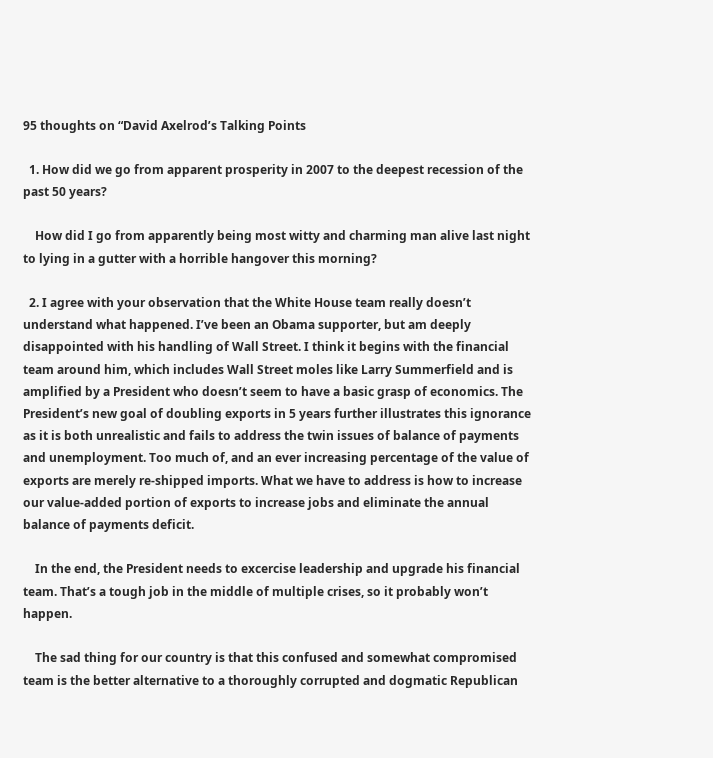95 thoughts on “David Axelrod’s Talking Points

  1. How did we go from apparent prosperity in 2007 to the deepest recession of the past 50 years?

    How did I go from apparently being most witty and charming man alive last night to lying in a gutter with a horrible hangover this morning?

  2. I agree with your observation that the White House team really doesn’t understand what happened. I’ve been an Obama supporter, but am deeply disappointed with his handling of Wall Street. I think it begins with the financial team around him, which includes Wall Street moles like Larry Summerfield and is amplified by a President who doesn’t seem to have a basic grasp of economics. The President’s new goal of doubling exports in 5 years further illustrates this ignorance as it is both unrealistic and fails to address the twin issues of balance of payments and unemployment. Too much of, and an ever increasing percentage of the value of exports are merely re-shipped imports. What we have to address is how to increase our value-added portion of exports to increase jobs and eliminate the annual balance of payments deficit.

    In the end, the President needs to excercise leadership and upgrade his financial team. That’s a tough job in the middle of multiple crises, so it probably won’t happen.

    The sad thing for our country is that this confused and somewhat compromised team is the better alternative to a thoroughly corrupted and dogmatic Republican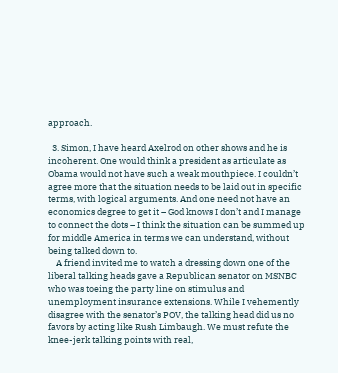approach.

  3. Simon, I have heard Axelrod on other shows and he is incoherent. One would think a president as articulate as Obama would not have such a weak mouthpiece. I couldn’t agree more that the situation needs to be laid out in specific terms, with logical arguments. And one need not have an economics degree to get it – God knows I don’t and I manage to connect the dots – I think the situation can be summed up for middle America in terms we can understand, without being talked down to.
    A friend invited me to watch a dressing down one of the liberal talking heads gave a Republican senator on MSNBC who was toeing the party line on stimulus and unemployment insurance extensions. While I vehemently disagree with the senator’s POV, the talking head did us no favors by acting like Rush Limbaugh. We must refute the knee-jerk talking points with real,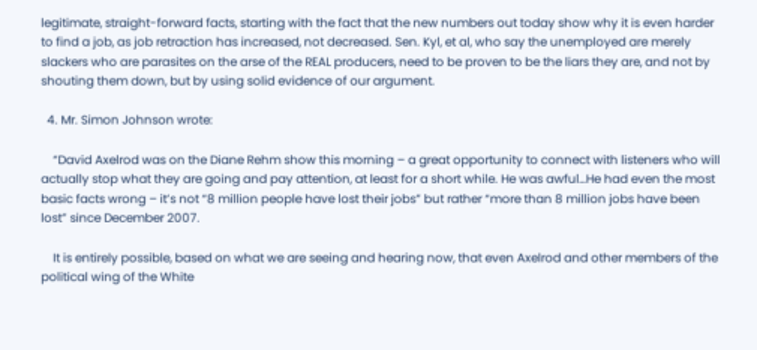legitimate, straight-forward facts, starting with the fact that the new numbers out today show why it is even harder to find a job, as job retraction has increased, not decreased. Sen. Kyl, et al, who say the unemployed are merely slackers who are parasites on the arse of the REAL producers, need to be proven to be the liars they are, and not by shouting them down, but by using solid evidence of our argument.

  4. Mr. Simon Johnson wrote:

    “David Axelrod was on the Diane Rehm show this morning – a great opportunity to connect with listeners who will actually stop what they are going and pay attention, at least for a short while. He was awful…He had even the most basic facts wrong – it’s not “8 million people have lost their jobs” but rather “more than 8 million jobs have been lost” since December 2007.

    It is entirely possible, based on what we are seeing and hearing now, that even Axelrod and other members of the political wing of the White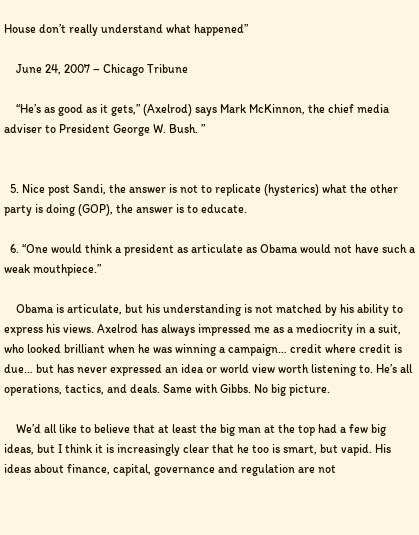House don’t really understand what happened”

    June 24, 2007 – Chicago Tribune

    “He’s as good as it gets,” (Axelrod) says Mark McKinnon, the chief media adviser to President George W. Bush. ”


  5. Nice post Sandi, the answer is not to replicate (hysterics) what the other party is doing (GOP), the answer is to educate.

  6. “One would think a president as articulate as Obama would not have such a weak mouthpiece.”

    Obama is articulate, but his understanding is not matched by his ability to express his views. Axelrod has always impressed me as a mediocrity in a suit, who looked brilliant when he was winning a campaign… credit where credit is due… but has never expressed an idea or world view worth listening to. He’s all operations, tactics, and deals. Same with Gibbs. No big picture.

    We’d all like to believe that at least the big man at the top had a few big ideas, but I think it is increasingly clear that he too is smart, but vapid. His ideas about finance, capital, governance and regulation are not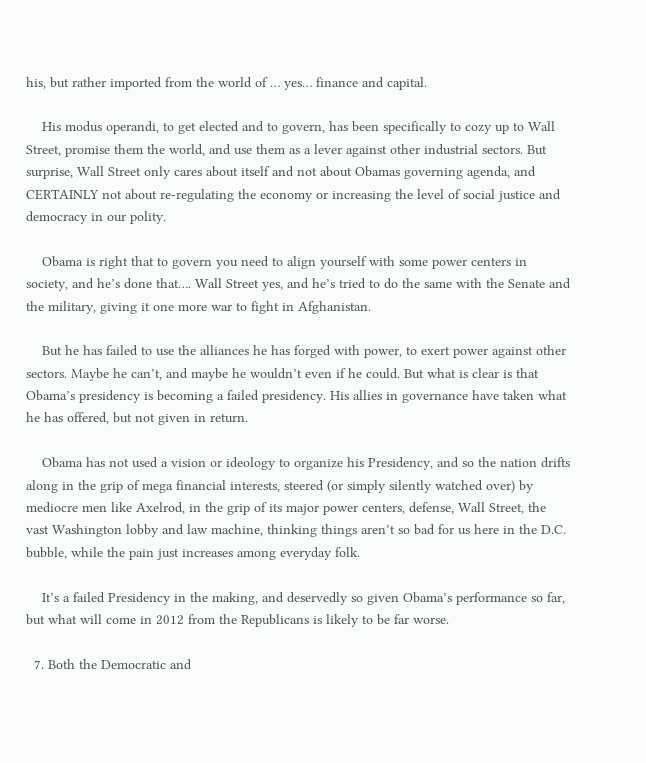his, but rather imported from the world of … yes… finance and capital.

    His modus operandi, to get elected and to govern, has been specifically to cozy up to Wall Street, promise them the world, and use them as a lever against other industrial sectors. But surprise, Wall Street only cares about itself and not about Obamas governing agenda, and CERTAINLY not about re-regulating the economy or increasing the level of social justice and democracy in our polity.

    Obama is right that to govern you need to align yourself with some power centers in society, and he’s done that…. Wall Street yes, and he’s tried to do the same with the Senate and the military, giving it one more war to fight in Afghanistan.

    But he has failed to use the alliances he has forged with power, to exert power against other sectors. Maybe he can’t, and maybe he wouldn’t even if he could. But what is clear is that Obama’s presidency is becoming a failed presidency. His allies in governance have taken what he has offered, but not given in return.

    Obama has not used a vision or ideology to organize his Presidency, and so the nation drifts along in the grip of mega financial interests, steered (or simply silently watched over) by mediocre men like Axelrod, in the grip of its major power centers, defense, Wall Street, the vast Washington lobby and law machine, thinking things aren’t so bad for us here in the D.C. bubble, while the pain just increases among everyday folk.

    It’s a failed Presidency in the making, and deservedly so given Obama’s performance so far, but what will come in 2012 from the Republicans is likely to be far worse.

  7. Both the Democratic and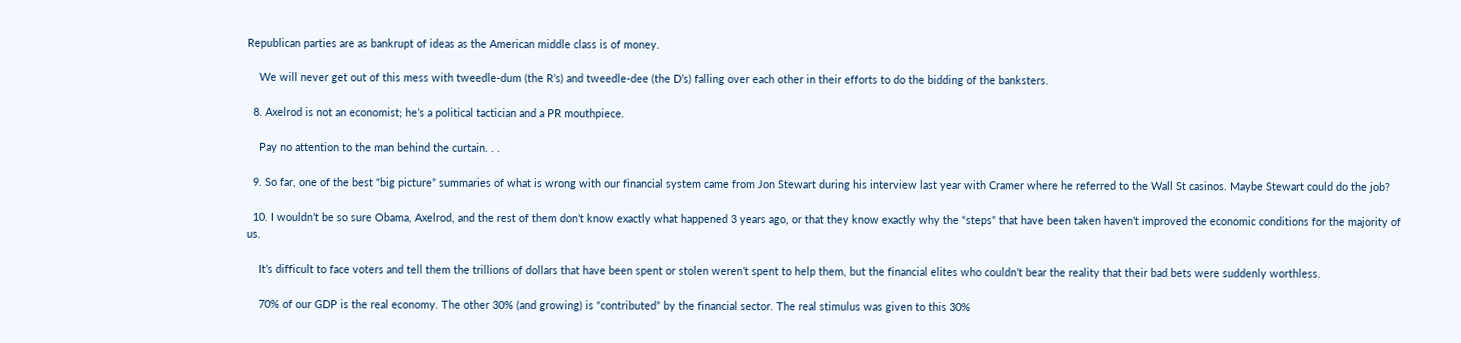Republican parties are as bankrupt of ideas as the American middle class is of money.

    We will never get out of this mess with tweedle-dum (the R’s) and tweedle-dee (the D’s) falling over each other in their efforts to do the bidding of the banksters.

  8. Axelrod is not an economist; he’s a political tactician and a PR mouthpiece.

    Pay no attention to the man behind the curtain. . .

  9. So far, one of the best “big picture” summaries of what is wrong with our financial system came from Jon Stewart during his interview last year with Cramer where he referred to the Wall St casinos. Maybe Stewart could do the job?

  10. I wouldn’t be so sure Obama, Axelrod, and the rest of them don’t know exactly what happened 3 years ago, or that they know exactly why the “steps” that have been taken haven’t improved the economic conditions for the majority of us.

    It’s difficult to face voters and tell them the trillions of dollars that have been spent or stolen weren’t spent to help them, but the financial elites who couldn’t bear the reality that their bad bets were suddenly worthless.

    70% of our GDP is the real economy. The other 30% (and growing) is “contributed” by the financial sector. The real stimulus was given to this 30%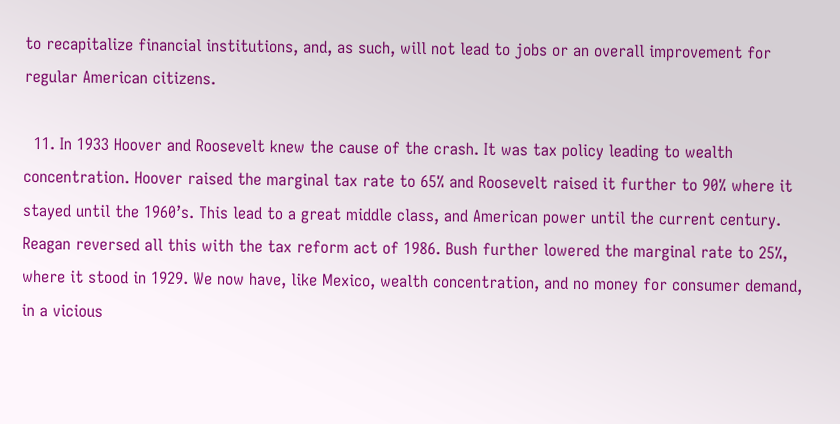to recapitalize financial institutions, and, as such, will not lead to jobs or an overall improvement for regular American citizens.

  11. In 1933 Hoover and Roosevelt knew the cause of the crash. It was tax policy leading to wealth concentration. Hoover raised the marginal tax rate to 65% and Roosevelt raised it further to 90% where it stayed until the 1960’s. This lead to a great middle class, and American power until the current century. Reagan reversed all this with the tax reform act of 1986. Bush further lowered the marginal rate to 25%, where it stood in 1929. We now have, like Mexico, wealth concentration, and no money for consumer demand, in a vicious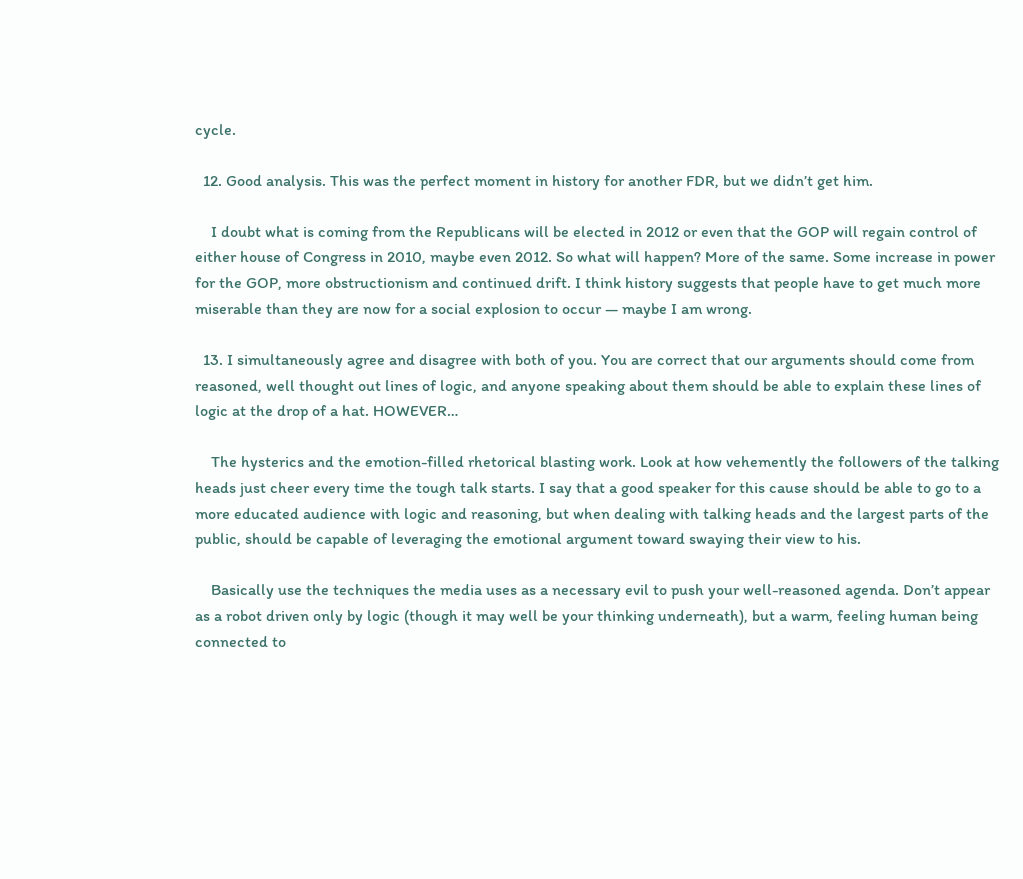cycle.

  12. Good analysis. This was the perfect moment in history for another FDR, but we didn’t get him.

    I doubt what is coming from the Republicans will be elected in 2012 or even that the GOP will regain control of either house of Congress in 2010, maybe even 2012. So what will happen? More of the same. Some increase in power for the GOP, more obstructionism and continued drift. I think history suggests that people have to get much more miserable than they are now for a social explosion to occur — maybe I am wrong.

  13. I simultaneously agree and disagree with both of you. You are correct that our arguments should come from reasoned, well thought out lines of logic, and anyone speaking about them should be able to explain these lines of logic at the drop of a hat. HOWEVER…

    The hysterics and the emotion-filled rhetorical blasting work. Look at how vehemently the followers of the talking heads just cheer every time the tough talk starts. I say that a good speaker for this cause should be able to go to a more educated audience with logic and reasoning, but when dealing with talking heads and the largest parts of the public, should be capable of leveraging the emotional argument toward swaying their view to his.

    Basically use the techniques the media uses as a necessary evil to push your well-reasoned agenda. Don’t appear as a robot driven only by logic (though it may well be your thinking underneath), but a warm, feeling human being connected to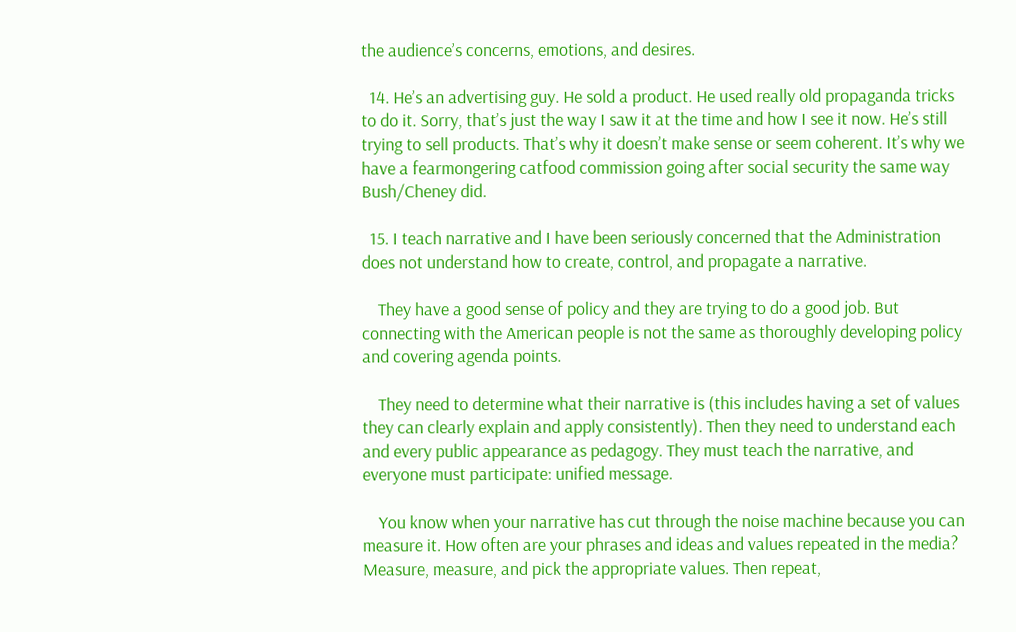the audience’s concerns, emotions, and desires.

  14. He’s an advertising guy. He sold a product. He used really old propaganda tricks to do it. Sorry, that’s just the way I saw it at the time and how I see it now. He’s still trying to sell products. That’s why it doesn’t make sense or seem coherent. It’s why we have a fearmongering catfood commission going after social security the same way Bush/Cheney did.

  15. I teach narrative and I have been seriously concerned that the Administration does not understand how to create, control, and propagate a narrative.

    They have a good sense of policy and they are trying to do a good job. But connecting with the American people is not the same as thoroughly developing policy and covering agenda points.

    They need to determine what their narrative is (this includes having a set of values they can clearly explain and apply consistently). Then they need to understand each and every public appearance as pedagogy. They must teach the narrative, and everyone must participate: unified message.

    You know when your narrative has cut through the noise machine because you can measure it. How often are your phrases and ideas and values repeated in the media? Measure, measure, and pick the appropriate values. Then repeat,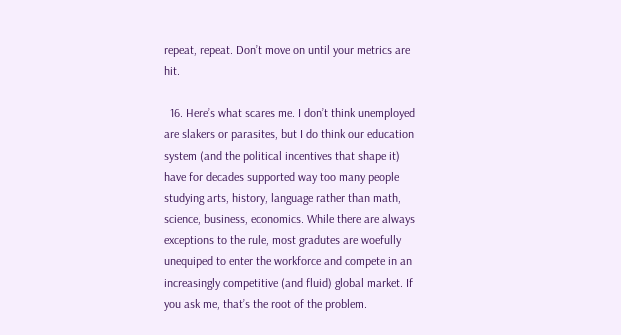repeat, repeat. Don’t move on until your metrics are hit.

  16. Here’s what scares me. I don’t think unemployed are slakers or parasites, but I do think our education system (and the political incentives that shape it) have for decades supported way too many people studying arts, history, language rather than math, science, business, economics. While there are always exceptions to the rule, most gradutes are woefully unequiped to enter the workforce and compete in an increasingly competitive (and fluid) global market. If you ask me, that’s the root of the problem.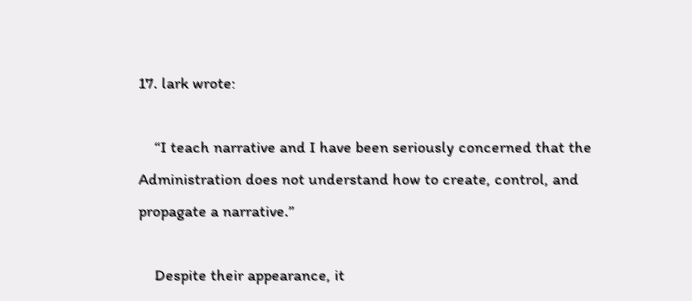17. lark wrote:

    “I teach narrative and I have been seriously concerned that the Administration does not understand how to create, control, and propagate a narrative.”

    Despite their appearance, it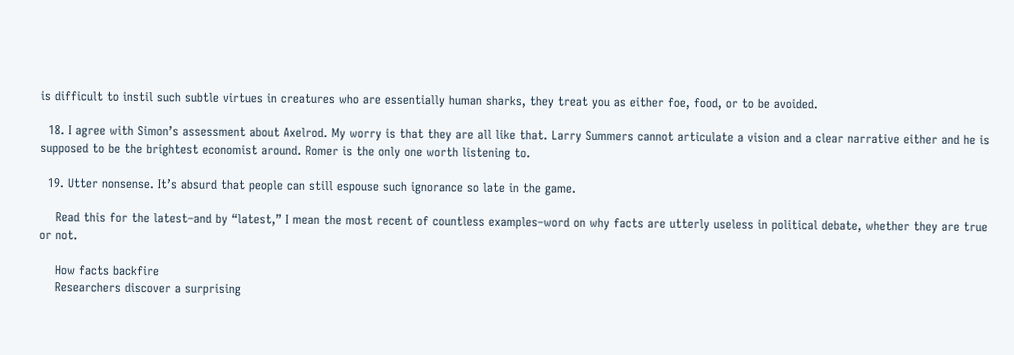is difficult to instil such subtle virtues in creatures who are essentially human sharks, they treat you as either foe, food, or to be avoided.

  18. I agree with Simon’s assessment about Axelrod. My worry is that they are all like that. Larry Summers cannot articulate a vision and a clear narrative either and he is supposed to be the brightest economist around. Romer is the only one worth listening to.

  19. Utter nonsense. It’s absurd that people can still espouse such ignorance so late in the game.

    Read this for the latest–and by “latest,” I mean the most recent of countless examples–word on why facts are utterly useless in political debate, whether they are true or not.

    How facts backfire
    Researchers discover a surprising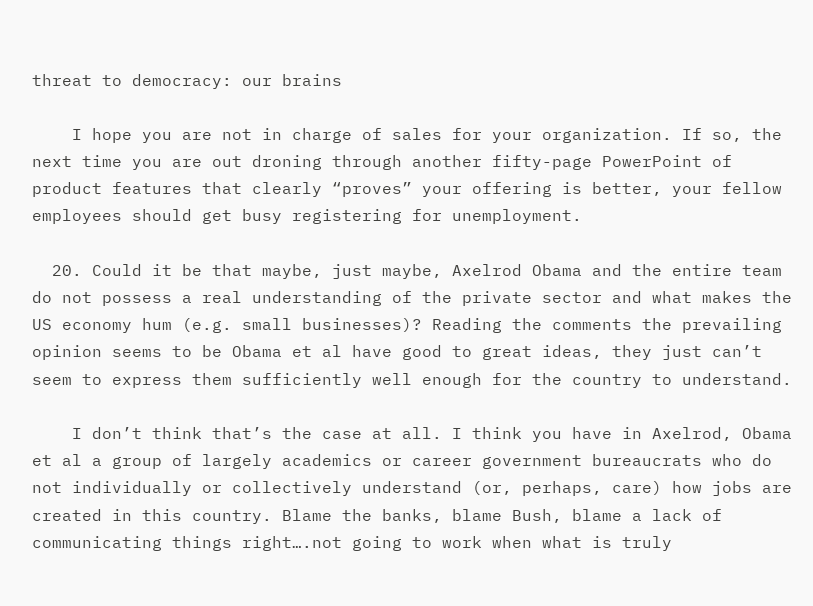threat to democracy: our brains

    I hope you are not in charge of sales for your organization. If so, the next time you are out droning through another fifty-page PowerPoint of product features that clearly “proves” your offering is better, your fellow employees should get busy registering for unemployment.

  20. Could it be that maybe, just maybe, Axelrod Obama and the entire team do not possess a real understanding of the private sector and what makes the US economy hum (e.g. small businesses)? Reading the comments the prevailing opinion seems to be Obama et al have good to great ideas, they just can’t seem to express them sufficiently well enough for the country to understand.

    I don’t think that’s the case at all. I think you have in Axelrod, Obama et al a group of largely academics or career government bureaucrats who do not individually or collectively understand (or, perhaps, care) how jobs are created in this country. Blame the banks, blame Bush, blame a lack of communicating things right….not going to work when what is truly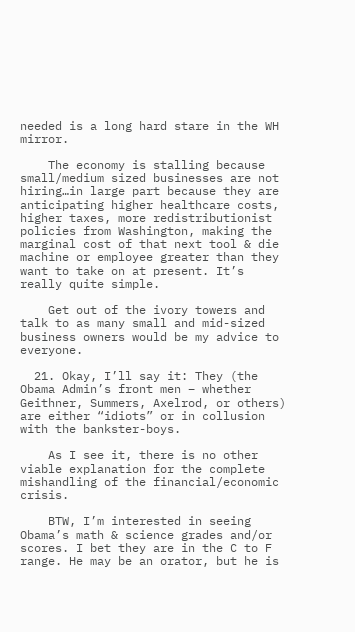needed is a long hard stare in the WH mirror.

    The economy is stalling because small/medium sized businesses are not hiring…in large part because they are anticipating higher healthcare costs, higher taxes, more redistributionist policies from Washington, making the marginal cost of that next tool & die machine or employee greater than they want to take on at present. It’s really quite simple.

    Get out of the ivory towers and talk to as many small and mid-sized business owners would be my advice to everyone.

  21. Okay, I’ll say it: They (the Obama Admin’s front men – whether Geithner, Summers, Axelrod, or others) are either “idiots” or in collusion with the bankster-boys.

    As I see it, there is no other viable explanation for the complete mishandling of the financial/economic crisis.

    BTW, I’m interested in seeing Obama’s math & science grades and/or scores. I bet they are in the C to F range. He may be an orator, but he is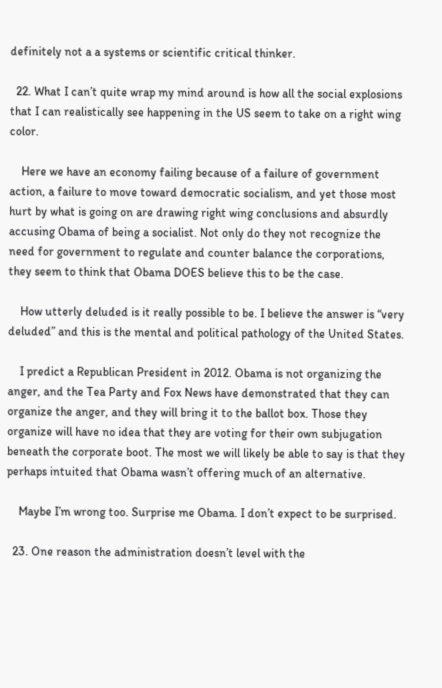definitely not a a systems or scientific critical thinker.

  22. What I can’t quite wrap my mind around is how all the social explosions that I can realistically see happening in the US seem to take on a right wing color.

    Here we have an economy failing because of a failure of government action, a failure to move toward democratic socialism, and yet those most hurt by what is going on are drawing right wing conclusions and absurdly accusing Obama of being a socialist. Not only do they not recognize the need for government to regulate and counter balance the corporations, they seem to think that Obama DOES believe this to be the case.

    How utterly deluded is it really possible to be. I believe the answer is “very deluded” and this is the mental and political pathology of the United States.

    I predict a Republican President in 2012. Obama is not organizing the anger, and the Tea Party and Fox News have demonstrated that they can organize the anger, and they will bring it to the ballot box. Those they organize will have no idea that they are voting for their own subjugation beneath the corporate boot. The most we will likely be able to say is that they perhaps intuited that Obama wasn’t offering much of an alternative.

    Maybe I’m wrong too. Surprise me Obama. I don’t expect to be surprised.

  23. One reason the administration doesn’t level with the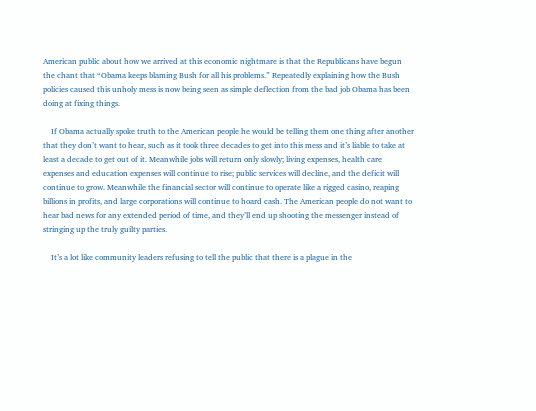American public about how we arrived at this economic nightmare is that the Republicans have begun the chant that “Obama keeps blaming Bush for all his problems.” Repeatedly explaining how the Bush policies caused this unholy mess is now being seen as simple deflection from the bad job Obama has been doing at fixing things.

    If Obama actually spoke truth to the American people he would be telling them one thing after another that they don’t want to hear, such as it took three decades to get into this mess and it’s liable to take at least a decade to get out of it. Meanwhile jobs will return only slowly; living expenses, health care expenses and education expenses will continue to rise; public services will decline, and the deficit will continue to grow. Meanwhile the financial sector will continue to operate like a rigged casino, reaping billions in profits, and large corporations will continue to hoard cash. The American people do not want to hear bad news for any extended period of time, and they’ll end up shooting the messenger instead of stringing up the truly guilty parties.

    It’s a lot like community leaders refusing to tell the public that there is a plague in the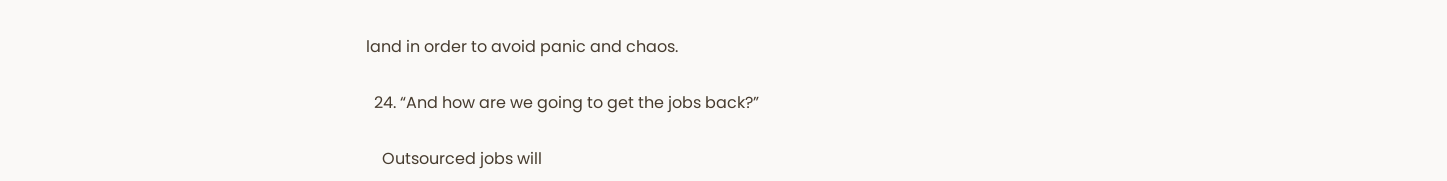land in order to avoid panic and chaos.

  24. “And how are we going to get the jobs back?”

    Outsourced jobs will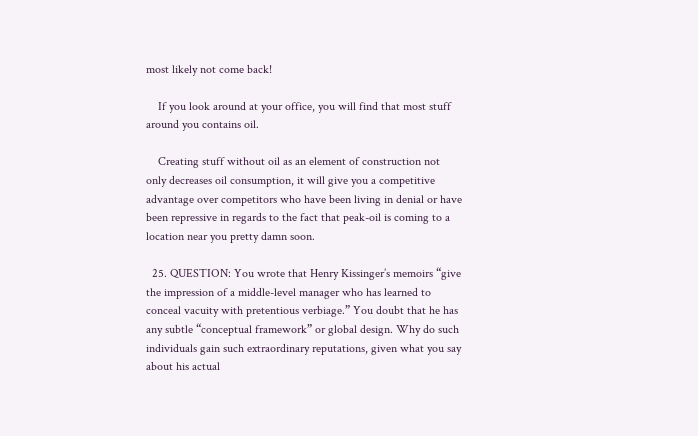most likely not come back!

    If you look around at your office, you will find that most stuff around you contains oil.

    Creating stuff without oil as an element of construction not only decreases oil consumption, it will give you a competitive advantage over competitors who have been living in denial or have been repressive in regards to the fact that peak-oil is coming to a location near you pretty damn soon.

  25. QUESTION: You wrote that Henry Kissinger’s memoirs “give the impression of a middle-level manager who has learned to conceal vacuity with pretentious verbiage.” You doubt that he has any subtle “conceptual framework” or global design. Why do such individuals gain such extraordinary reputations, given what you say about his actual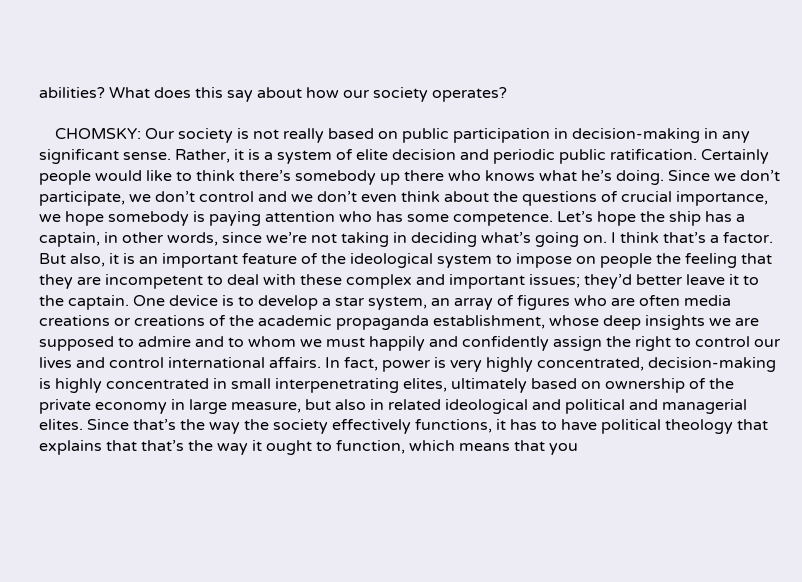abilities? What does this say about how our society operates?

    CHOMSKY: Our society is not really based on public participation in decision-making in any significant sense. Rather, it is a system of elite decision and periodic public ratification. Certainly people would like to think there’s somebody up there who knows what he’s doing. Since we don’t participate, we don’t control and we don’t even think about the questions of crucial importance, we hope somebody is paying attention who has some competence. Let’s hope the ship has a captain, in other words, since we’re not taking in deciding what’s going on. I think that’s a factor. But also, it is an important feature of the ideological system to impose on people the feeling that they are incompetent to deal with these complex and important issues; they’d better leave it to the captain. One device is to develop a star system, an array of figures who are often media creations or creations of the academic propaganda establishment, whose deep insights we are supposed to admire and to whom we must happily and confidently assign the right to control our lives and control international affairs. In fact, power is very highly concentrated, decision-making is highly concentrated in small interpenetrating elites, ultimately based on ownership of the private economy in large measure, but also in related ideological and political and managerial elites. Since that’s the way the society effectively functions, it has to have political theology that explains that that’s the way it ought to function, which means that you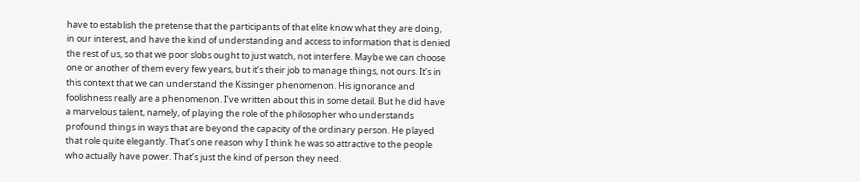have to establish the pretense that the participants of that elite know what they are doing, in our interest, and have the kind of understanding and access to information that is denied the rest of us, so that we poor slobs ought to just watch, not interfere. Maybe we can choose one or another of them every few years, but it’s their job to manage things, not ours. It’s in this context that we can understand the Kissinger phenomenon. His ignorance and foolishness really are a phenomenon. I’ve written about this in some detail. But he did have a marvelous talent, namely, of playing the role of the philosopher who understands profound things in ways that are beyond the capacity of the ordinary person. He played that role quite elegantly. That’s one reason why I think he was so attractive to the people who actually have power. That’s just the kind of person they need.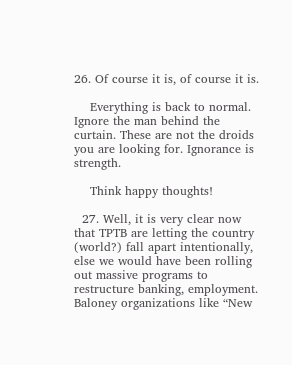26. Of course it is, of course it is.

    Everything is back to normal. Ignore the man behind the curtain. These are not the droids you are looking for. Ignorance is strength.

    Think happy thoughts!

  27. Well, it is very clear now that TPTB are letting the country (world?) fall apart intentionally, else we would have been rolling out massive programs to restructure banking, employment. Baloney organizations like “New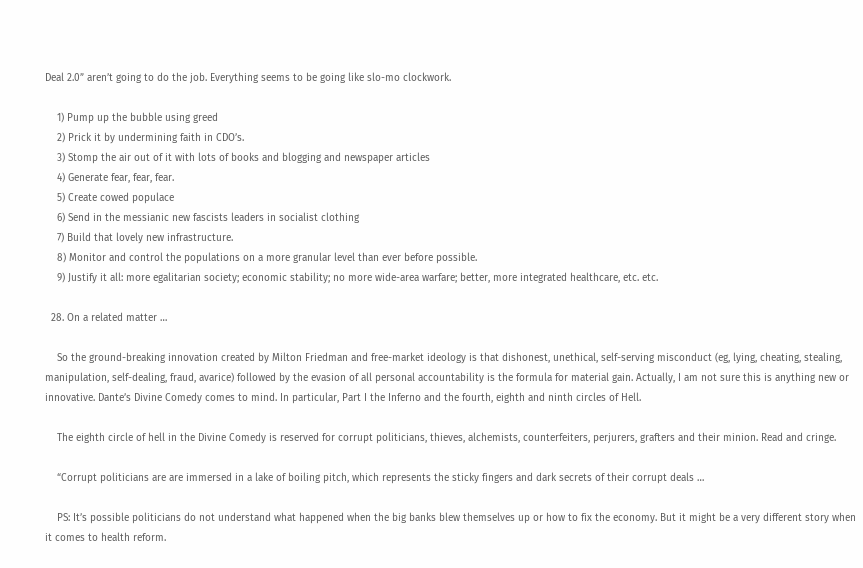Deal 2.0” aren’t going to do the job. Everything seems to be going like slo-mo clockwork.

    1) Pump up the bubble using greed
    2) Prick it by undermining faith in CDO’s.
    3) Stomp the air out of it with lots of books and blogging and newspaper articles
    4) Generate fear, fear, fear.
    5) Create cowed populace
    6) Send in the messianic new fascists leaders in socialist clothing
    7) Build that lovely new infrastructure.
    8) Monitor and control the populations on a more granular level than ever before possible.
    9) Justify it all: more egalitarian society; economic stability; no more wide-area warfare; better, more integrated healthcare, etc. etc.

  28. On a related matter …

    So the ground-breaking innovation created by Milton Friedman and free-market ideology is that dishonest, unethical, self-serving misconduct (eg, lying, cheating, stealing, manipulation, self-dealing, fraud, avarice) followed by the evasion of all personal accountability is the formula for material gain. Actually, I am not sure this is anything new or innovative. Dante’s Divine Comedy comes to mind. In particular, Part I the Inferno and the fourth, eighth and ninth circles of Hell.

    The eighth circle of hell in the Divine Comedy is reserved for corrupt politicians, thieves, alchemists, counterfeiters, perjurers, grafters and their minion. Read and cringe.

    “Corrupt politicians are are immersed in a lake of boiling pitch, which represents the sticky fingers and dark secrets of their corrupt deals …

    PS: It’s possible politicians do not understand what happened when the big banks blew themselves up or how to fix the economy. But it might be a very different story when it comes to health reform.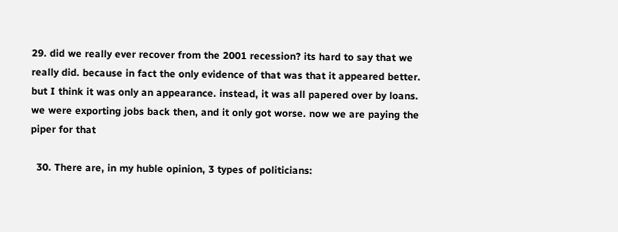29. did we really ever recover from the 2001 recession? its hard to say that we really did. because in fact the only evidence of that was that it appeared better. but I think it was only an appearance. instead, it was all papered over by loans. we were exporting jobs back then, and it only got worse. now we are paying the piper for that

  30. There are, in my huble opinion, 3 types of politicians: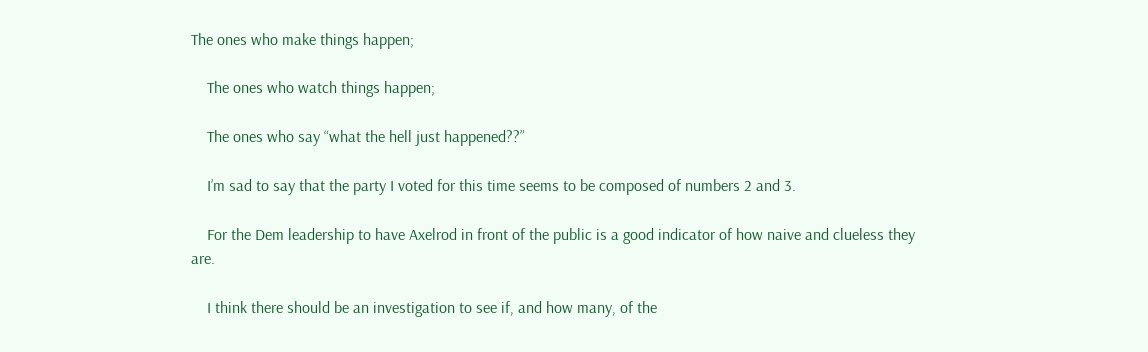The ones who make things happen;

    The ones who watch things happen;

    The ones who say “what the hell just happened??”

    I’m sad to say that the party I voted for this time seems to be composed of numbers 2 and 3.

    For the Dem leadership to have Axelrod in front of the public is a good indicator of how naive and clueless they are.

    I think there should be an investigation to see if, and how many, of the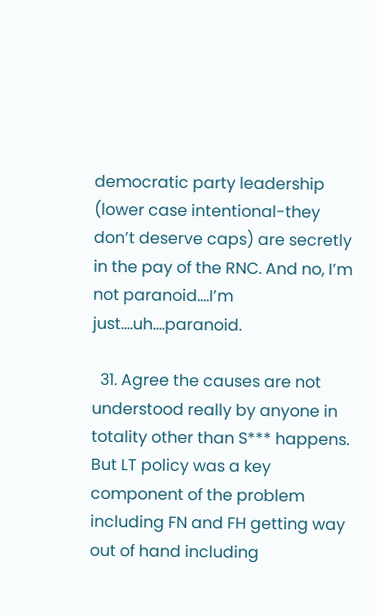democratic party leadership (lower case intentional-they don’t deserve caps) are secretly in the pay of the RNC. And no, I’m not paranoid….I’m just….uh….paranoid.

  31. Agree the causes are not understood really by anyone in totality other than S*** happens. But LT policy was a key component of the problem including FN and FH getting way out of hand including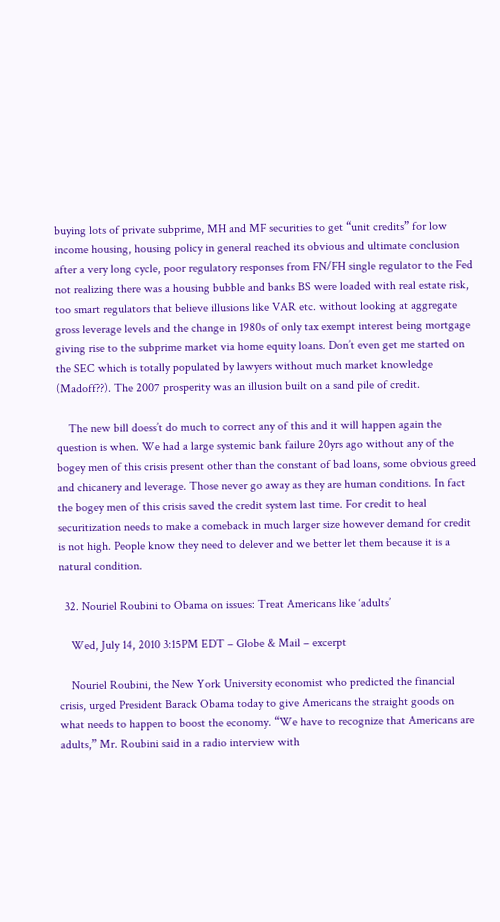buying lots of private subprime, MH and MF securities to get “unit credits” for low income housing, housing policy in general reached its obvious and ultimate conclusion after a very long cycle, poor regulatory responses from FN/FH single regulator to the Fed not realizing there was a housing bubble and banks BS were loaded with real estate risk, too smart regulators that believe illusions like VAR etc. without looking at aggregate gross leverage levels and the change in 1980s of only tax exempt interest being mortgage giving rise to the subprime market via home equity loans. Don’t even get me started on the SEC which is totally populated by lawyers without much market knowledge (Madoff??). The 2007 prosperity was an illusion built on a sand pile of credit.

    The new bill doess’t do much to correct any of this and it will happen again the question is when. We had a large systemic bank failure 20yrs ago without any of the bogey men of this crisis present other than the constant of bad loans, some obvious greed and chicanery and leverage. Those never go away as they are human conditions. In fact the bogey men of this crisis saved the credit system last time. For credit to heal securitization needs to make a comeback in much larger size however demand for credit is not high. People know they need to delever and we better let them because it is a natural condition.

  32. Nouriel Roubini to Obama on issues: Treat Americans like ‘adults’

    Wed, July 14, 2010 3:15PM EDT – Globe & Mail – excerpt

    Nouriel Roubini, the New York University economist who predicted the financial crisis, urged President Barack Obama today to give Americans the straight goods on what needs to happen to boost the economy. “We have to recognize that Americans are adults,” Mr. Roubini said in a radio interview with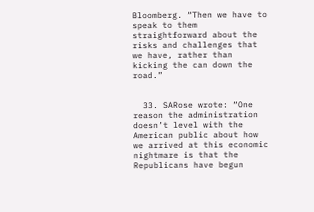Bloomberg. “Then we have to speak to them straightforward about the risks and challenges that we have, rather than kicking the can down the road.”


  33. SARose wrote: “One reason the administration doesn’t level with the American public about how we arrived at this economic nightmare is that the Republicans have begun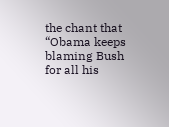the chant that “Obama keeps blaming Bush for all his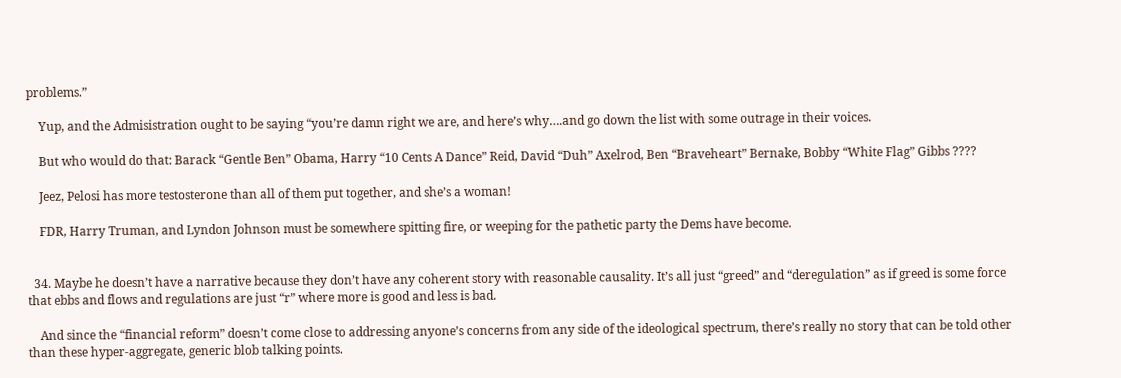problems.”

    Yup, and the Admisistration ought to be saying “you’re damn right we are, and here’s why….and go down the list with some outrage in their voices.

    But who would do that: Barack “Gentle Ben” Obama, Harry “10 Cents A Dance” Reid, David “Duh” Axelrod, Ben “Braveheart” Bernake, Bobby “White Flag” Gibbs ????

    Jeez, Pelosi has more testosterone than all of them put together, and she’s a woman!

    FDR, Harry Truman, and Lyndon Johnson must be somewhere spitting fire, or weeping for the pathetic party the Dems have become.


  34. Maybe he doesn’t have a narrative because they don’t have any coherent story with reasonable causality. It’s all just “greed” and “deregulation” as if greed is some force that ebbs and flows and regulations are just “r” where more is good and less is bad.

    And since the “financial reform” doesn’t come close to addressing anyone’s concerns from any side of the ideological spectrum, there’s really no story that can be told other than these hyper-aggregate, generic blob talking points.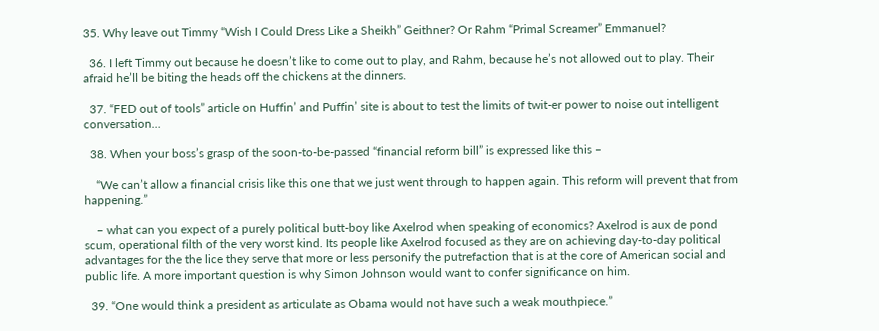35. Why leave out Timmy “Wish I Could Dress Like a Sheikh” Geithner? Or Rahm “Primal Screamer” Emmanuel?

  36. I left Timmy out because he doesn’t like to come out to play, and Rahm, because he’s not allowed out to play. Their afraid he’ll be biting the heads off the chickens at the dinners.

  37. “FED out of tools” article on Huffin’ and Puffin’ site is about to test the limits of twit-er power to noise out intelligent conversation…

  38. When your boss’s grasp of the soon-to-be-passed “financial reform bill” is expressed like this –

    “We can’t allow a financial crisis like this one that we just went through to happen again. This reform will prevent that from happening.”

    – what can you expect of a purely political butt-boy like Axelrod when speaking of economics? Axelrod is aux de pond scum, operational filth of the very worst kind. Its people like Axelrod focused as they are on achieving day-to-day political advantages for the the lice they serve that more or less personify the putrefaction that is at the core of American social and public life. A more important question is why Simon Johnson would want to confer significance on him.

  39. “One would think a president as articulate as Obama would not have such a weak mouthpiece.”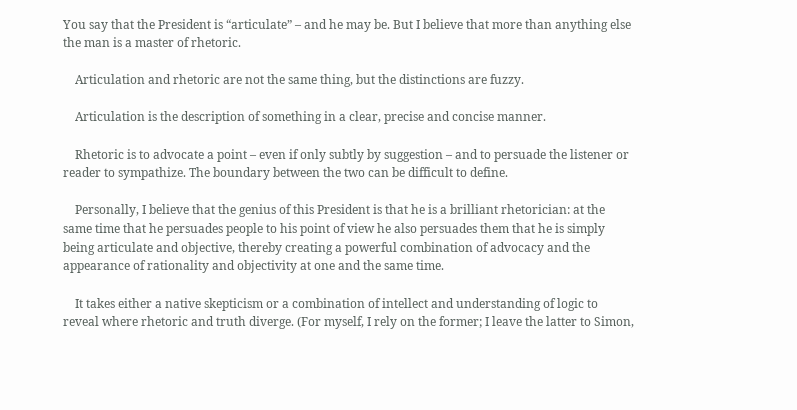You say that the President is “articulate” – and he may be. But I believe that more than anything else the man is a master of rhetoric.

    Articulation and rhetoric are not the same thing, but the distinctions are fuzzy.

    Articulation is the description of something in a clear, precise and concise manner.

    Rhetoric is to advocate a point – even if only subtly by suggestion – and to persuade the listener or reader to sympathize. The boundary between the two can be difficult to define.

    Personally, I believe that the genius of this President is that he is a brilliant rhetorician: at the same time that he persuades people to his point of view he also persuades them that he is simply being articulate and objective, thereby creating a powerful combination of advocacy and the appearance of rationality and objectivity at one and the same time.

    It takes either a native skepticism or a combination of intellect and understanding of logic to reveal where rhetoric and truth diverge. (For myself, I rely on the former; I leave the latter to Simon,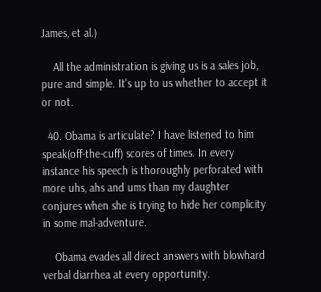James, et al.)

    All the administration is giving us is a sales job, pure and simple. It’s up to us whether to accept it or not.

  40. Obama is articulate? I have listened to him speak(off-the-cuff) scores of times. In every instance his speech is thoroughly perforated with more uhs, ahs and ums than my daughter conjures when she is trying to hide her complicity in some mal-adventure.

    Obama evades all direct answers with blowhard verbal diarrhea at every opportunity.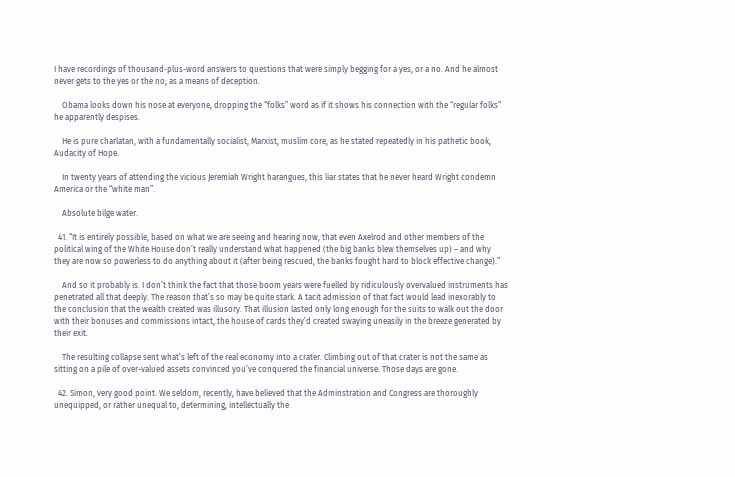I have recordings of thousand-plus-word answers to questions that were simply begging for a yes, or a no. And he almost never gets to the yes or the no; as a means of deception.

    Obama looks down his nose at everyone, dropping the “folks” word as if it shows his connection with the “regular folks” he apparently despises.

    He is pure charlatan, with a fundamentally socialist, Marxist, muslim core, as he stated repeatedly in his pathetic book, Audacity of Hope.

    In twenty years of attending the vicious Jeremiah Wright harangues, this liar states that he never heard Wright condemn America or the “white man”.

    Absolute bilge water.

  41. “It is entirely possible, based on what we are seeing and hearing now, that even Axelrod and other members of the political wing of the White House don’t really understand what happened (the big banks blew themselves up) – and why they are now so powerless to do anything about it (after being rescued, the banks fought hard to block effective change).”

    And so it probably is. I don’t think the fact that those boom years were fuelled by ridiculously overvalued instruments has penetrated all that deeply. The reason that’s so may be quite stark. A tacit admission of that fact would lead inexorably to the conclusion that the wealth created was illusory. That illusion lasted only long enough for the suits to walk out the door with their bonuses and commissions intact, the house of cards they’d created swaying uneasily in the breeze generated by their exit.

    The resulting collapse sent what’s left of the real economy into a crater. Climbing out of that crater is not the same as sitting on a pile of over-valued assets convinced you’ve conquered the financial universe. Those days are gone.

  42. Simon, very good point. We seldom, recently, have believed that the Adminstration and Congress are thoroughly unequipped, or rather unequal to, determining, intellectually the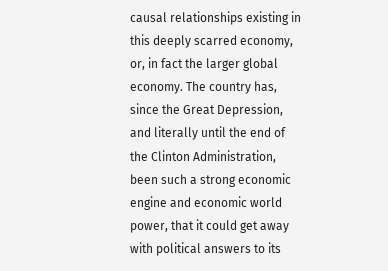causal relationships existing in this deeply scarred economy, or, in fact the larger global economy. The country has, since the Great Depression, and literally until the end of the Clinton Administration, been such a strong economic engine and economic world power, that it could get away with political answers to its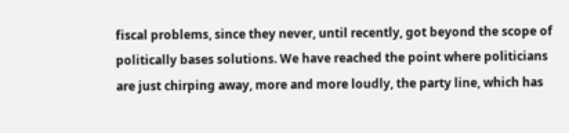fiscal problems, since they never, until recently, got beyond the scope of politically bases solutions. We have reached the point where politicians are just chirping away, more and more loudly, the party line, which has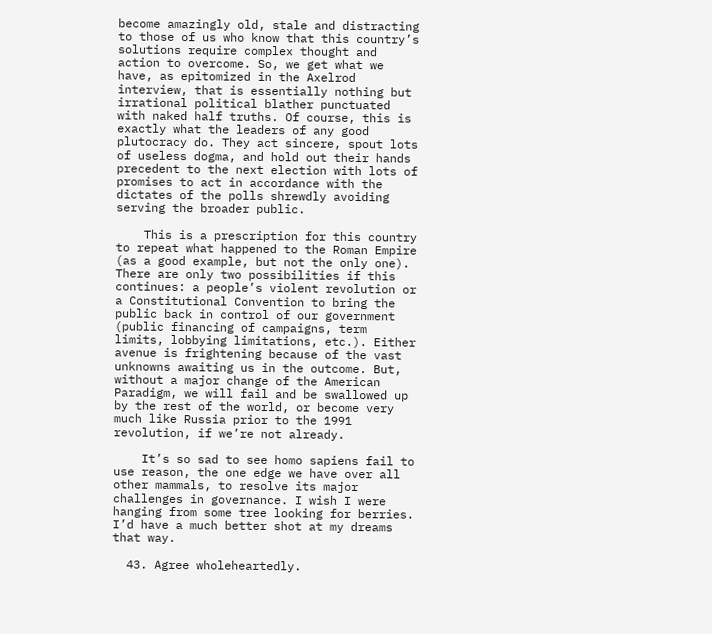become amazingly old, stale and distracting to those of us who know that this country’s solutions require complex thought and action to overcome. So, we get what we have, as epitomized in the Axelrod interview, that is essentially nothing but irrational political blather punctuated with naked half truths. Of course, this is exactly what the leaders of any good plutocracy do. They act sincere, spout lots of useless dogma, and hold out their hands precedent to the next election with lots of promises to act in accordance with the dictates of the polls shrewdly avoiding serving the broader public.

    This is a prescription for this country to repeat what happened to the Roman Empire (as a good example, but not the only one). There are only two possibilities if this continues: a people’s violent revolution or a Constitutional Convention to bring the public back in control of our government (public financing of campaigns, term limits, lobbying limitations, etc.). Either avenue is frightening because of the vast unknowns awaiting us in the outcome. But, without a major change of the American Paradigm, we will fail and be swallowed up by the rest of the world, or become very much like Russia prior to the 1991 revolution, if we’re not already.

    It’s so sad to see homo sapiens fail to use reason, the one edge we have over all other mammals, to resolve its major challenges in governance. I wish I were hanging from some tree looking for berries. I’d have a much better shot at my dreams that way.

  43. Agree wholeheartedly.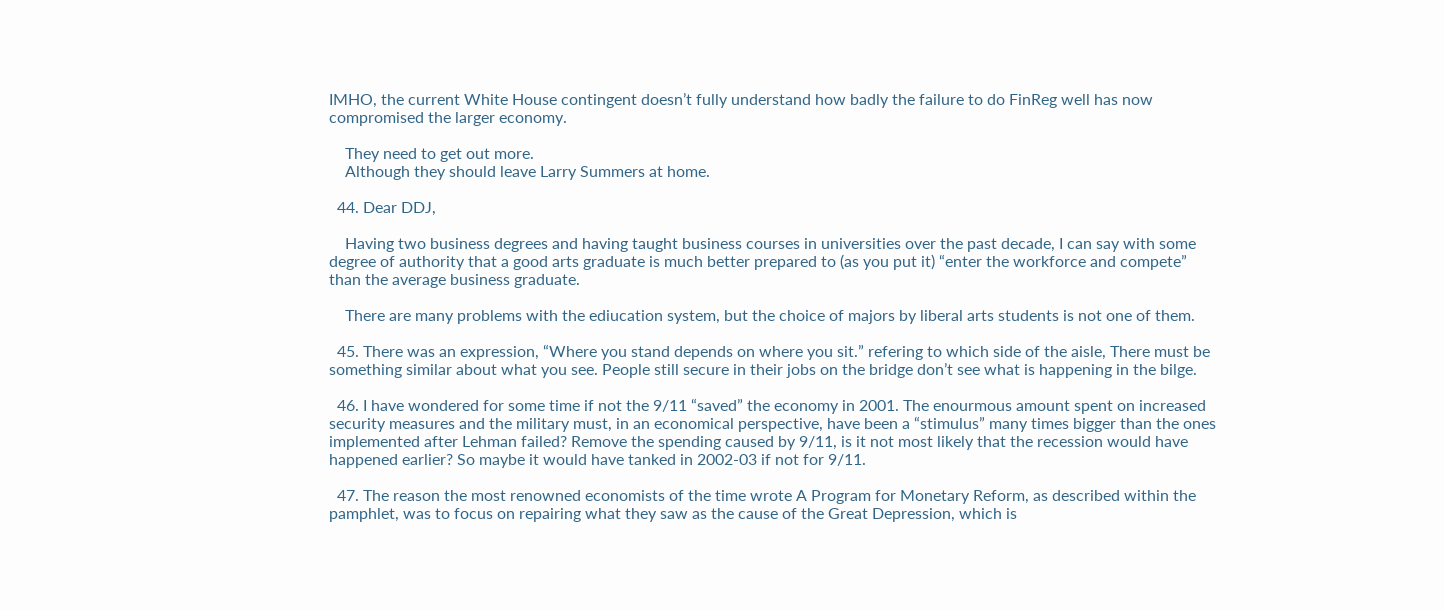IMHO, the current White House contingent doesn’t fully understand how badly the failure to do FinReg well has now compromised the larger economy.

    They need to get out more.
    Although they should leave Larry Summers at home.

  44. Dear DDJ,

    Having two business degrees and having taught business courses in universities over the past decade, I can say with some degree of authority that a good arts graduate is much better prepared to (as you put it) “enter the workforce and compete” than the average business graduate.

    There are many problems with the ediucation system, but the choice of majors by liberal arts students is not one of them.

  45. There was an expression, “Where you stand depends on where you sit.” refering to which side of the aisle, There must be something similar about what you see. People still secure in their jobs on the bridge don’t see what is happening in the bilge.

  46. I have wondered for some time if not the 9/11 “saved” the economy in 2001. The enourmous amount spent on increased security measures and the military must, in an economical perspective, have been a “stimulus” many times bigger than the ones implemented after Lehman failed? Remove the spending caused by 9/11, is it not most likely that the recession would have happened earlier? So maybe it would have tanked in 2002-03 if not for 9/11.

  47. The reason the most renowned economists of the time wrote A Program for Monetary Reform, as described within the pamphlet, was to focus on repairing what they saw as the cause of the Great Depression, which is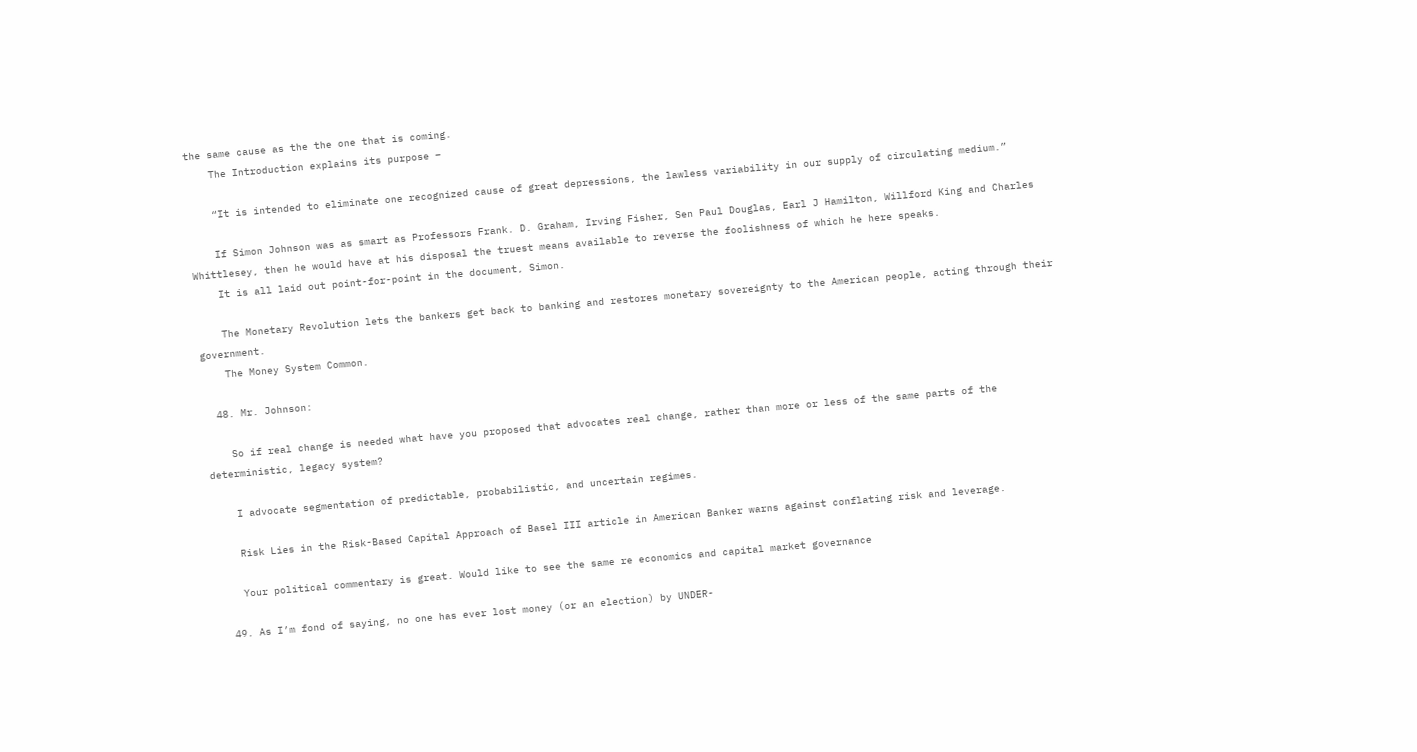the same cause as the the one that is coming.
    The Introduction explains its purpose –

    “It is intended to eliminate one recognized cause of great depressions, the lawless variability in our supply of circulating medium.”

    If Simon Johnson was as smart as Professors Frank. D. Graham, Irving Fisher, Sen Paul Douglas, Earl J Hamilton, Willford King and Charles Whittlesey, then he would have at his disposal the truest means available to reverse the foolishness of which he here speaks.
    It is all laid out point-for-point in the document, Simon.

    The Monetary Revolution lets the bankers get back to banking and restores monetary sovereignty to the American people, acting through their government.
    The Money System Common.

  48. Mr. Johnson:

    So if real change is needed what have you proposed that advocates real change, rather than more or less of the same parts of the deterministic, legacy system?

    I advocate segmentation of predictable, probabilistic, and uncertain regimes.

    Risk Lies in the Risk-Based Capital Approach of Basel III article in American Banker warns against conflating risk and leverage.

    Your political commentary is great. Would like to see the same re economics and capital market governance

  49. As I’m fond of saying, no one has ever lost money (or an election) by UNDER-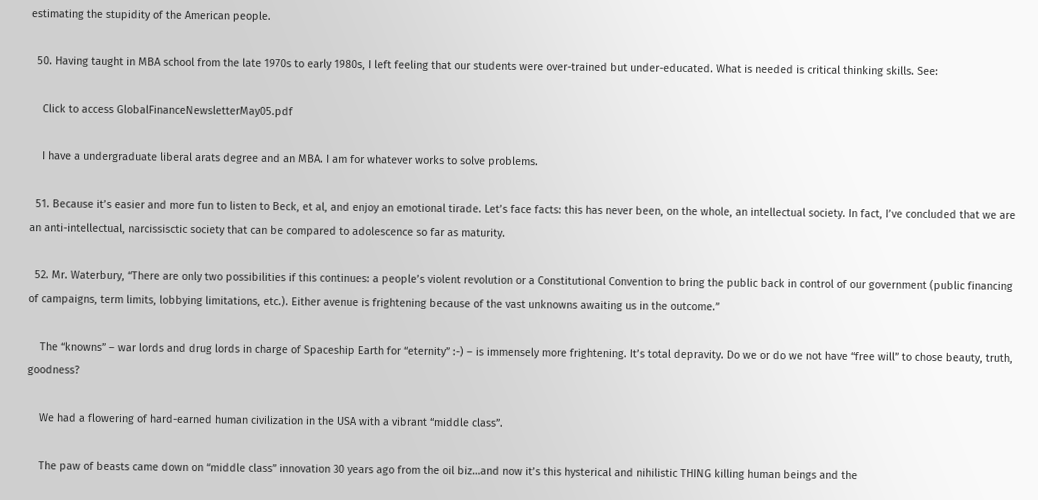estimating the stupidity of the American people.

  50. Having taught in MBA school from the late 1970s to early 1980s, I left feeling that our students were over-trained but under-educated. What is needed is critical thinking skills. See:

    Click to access GlobalFinanceNewsletterMay05.pdf

    I have a undergraduate liberal arats degree and an MBA. I am for whatever works to solve problems.

  51. Because it’s easier and more fun to listen to Beck, et al, and enjoy an emotional tirade. Let’s face facts: this has never been, on the whole, an intellectual society. In fact, I’ve concluded that we are an anti-intellectual, narcissisctic society that can be compared to adolescence so far as maturity.

  52. Mr. Waterbury, “There are only two possibilities if this continues: a people’s violent revolution or a Constitutional Convention to bring the public back in control of our government (public financing of campaigns, term limits, lobbying limitations, etc.). Either avenue is frightening because of the vast unknowns awaiting us in the outcome.”

    The “knowns” – war lords and drug lords in charge of Spaceship Earth for “eternity” :-) – is immensely more frightening. It’s total depravity. Do we or do we not have “free will” to chose beauty, truth, goodness?

    We had a flowering of hard-earned human civilization in the USA with a vibrant “middle class”.

    The paw of beasts came down on “middle class” innovation 30 years ago from the oil biz…and now it’s this hysterical and nihilistic THING killing human beings and the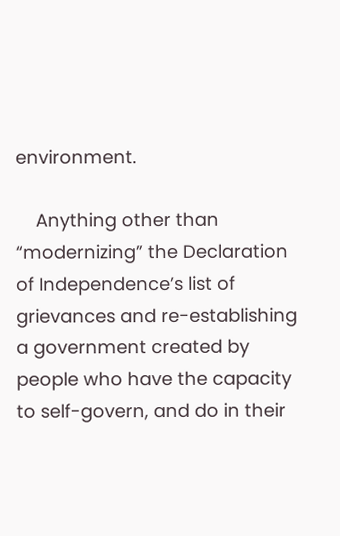environment.

    Anything other than “modernizing” the Declaration of Independence’s list of grievances and re-establishing a government created by people who have the capacity to self-govern, and do in their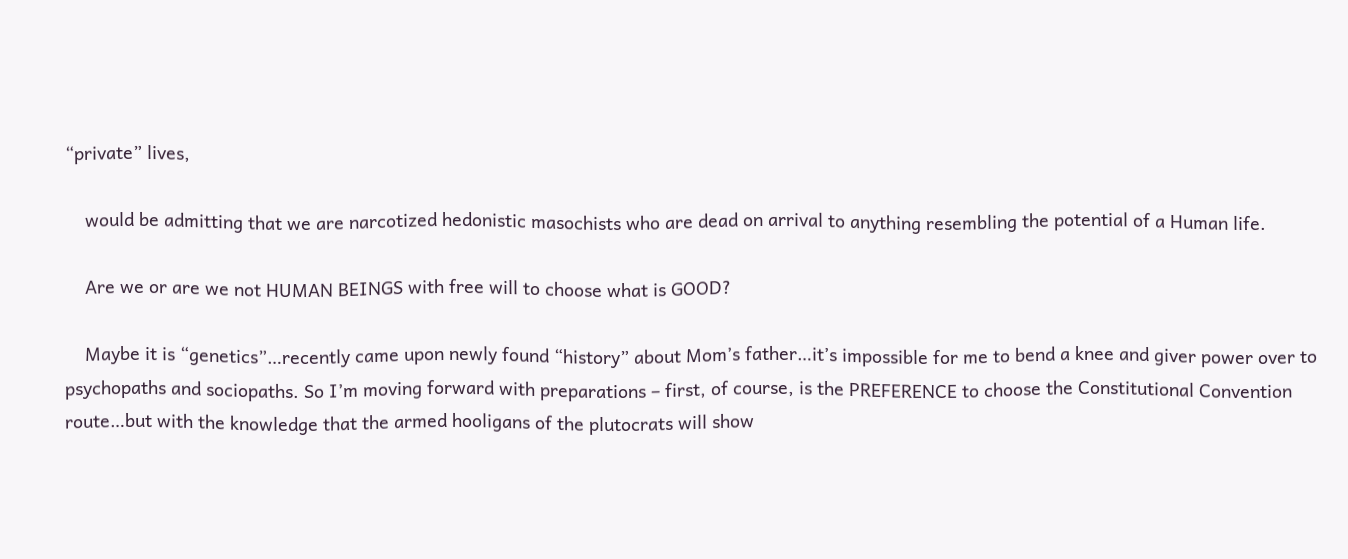“private” lives,

    would be admitting that we are narcotized hedonistic masochists who are dead on arrival to anything resembling the potential of a Human life.

    Are we or are we not HUMAN BEINGS with free will to choose what is GOOD?

    Maybe it is “genetics”…recently came upon newly found “history” about Mom’s father…it’s impossible for me to bend a knee and giver power over to psychopaths and sociopaths. So I’m moving forward with preparations – first, of course, is the PREFERENCE to choose the Constitutional Convention route…but with the knowledge that the armed hooligans of the plutocrats will show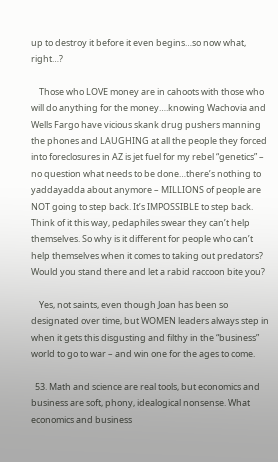up to destroy it before it even begins…so now what, right…?

    Those who LOVE money are in cahoots with those who will do anything for the money….knowing Wachovia and Wells Fargo have vicious skank drug pushers manning the phones and LAUGHING at all the people they forced into foreclosures in AZ is jet fuel for my rebel “genetics” – no question what needs to be done…there’s nothing to yaddayadda about anymore – MILLIONS of people are NOT going to step back. It’s IMPOSSIBLE to step back. Think of it this way, pedaphiles swear they can’t help themselves. So why is it different for people who can’t help themselves when it comes to taking out predators? Would you stand there and let a rabid raccoon bite you?

    Yes, not saints, even though Joan has been so designated over time, but WOMEN leaders always step in when it gets this disgusting and filthy in the “business” world to go to war – and win one for the ages to come.

  53. Math and science are real tools, but economics and business are soft, phony, idealogical nonsense. What economics and business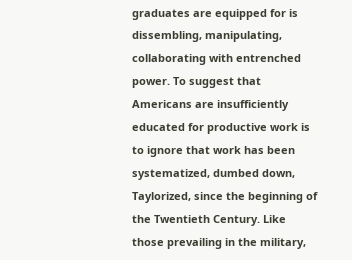graduates are equipped for is dissembling, manipulating, collaborating with entrenched power. To suggest that Americans are insufficiently educated for productive work is to ignore that work has been systematized, dumbed down, Taylorized, since the beginning of the Twentieth Century. Like those prevailing in the military,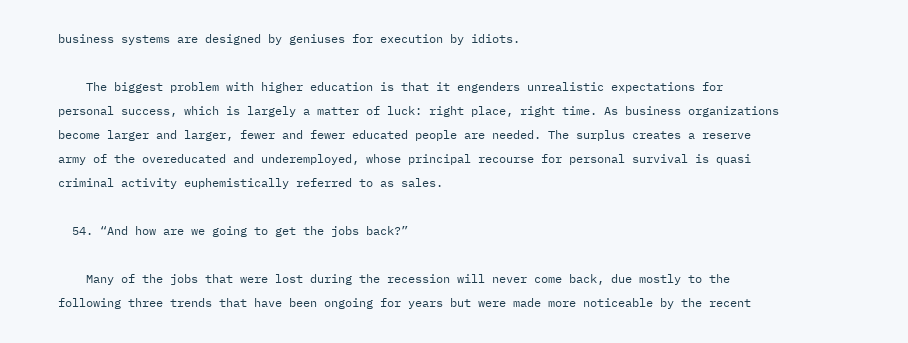business systems are designed by geniuses for execution by idiots.

    The biggest problem with higher education is that it engenders unrealistic expectations for personal success, which is largely a matter of luck: right place, right time. As business organizations become larger and larger, fewer and fewer educated people are needed. The surplus creates a reserve army of the overeducated and underemployed, whose principal recourse for personal survival is quasi criminal activity euphemistically referred to as sales.

  54. “And how are we going to get the jobs back?”

    Many of the jobs that were lost during the recession will never come back, due mostly to the following three trends that have been ongoing for years but were made more noticeable by the recent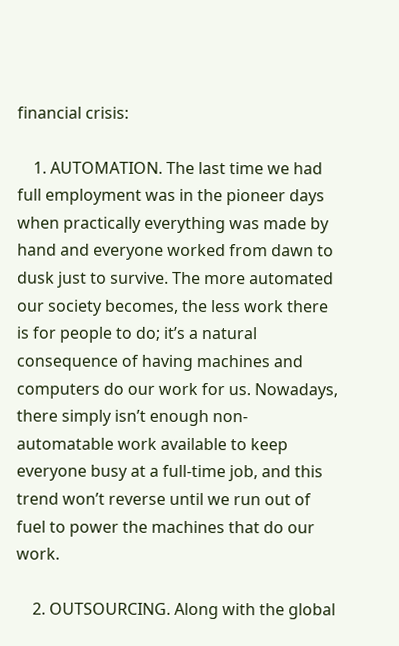financial crisis:

    1. AUTOMATION. The last time we had full employment was in the pioneer days when practically everything was made by hand and everyone worked from dawn to dusk just to survive. The more automated our society becomes, the less work there is for people to do; it’s a natural consequence of having machines and computers do our work for us. Nowadays, there simply isn’t enough non-automatable work available to keep everyone busy at a full-time job, and this trend won’t reverse until we run out of fuel to power the machines that do our work.

    2. OUTSOURCING. Along with the global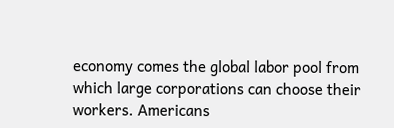economy comes the global labor pool from which large corporations can choose their workers. Americans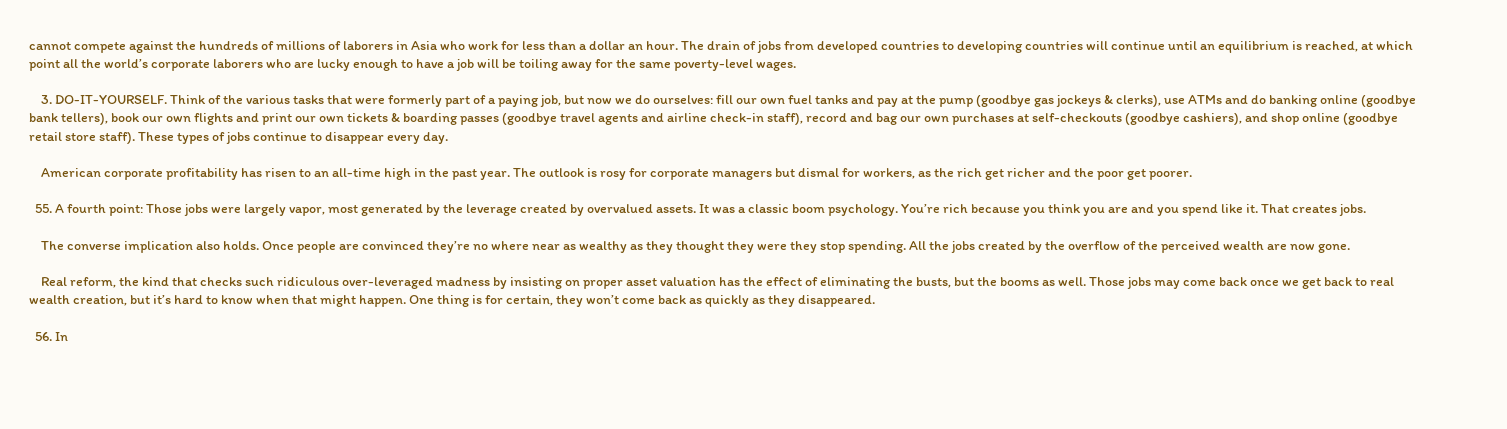cannot compete against the hundreds of millions of laborers in Asia who work for less than a dollar an hour. The drain of jobs from developed countries to developing countries will continue until an equilibrium is reached, at which point all the world’s corporate laborers who are lucky enough to have a job will be toiling away for the same poverty-level wages.

    3. DO-IT-YOURSELF. Think of the various tasks that were formerly part of a paying job, but now we do ourselves: fill our own fuel tanks and pay at the pump (goodbye gas jockeys & clerks), use ATMs and do banking online (goodbye bank tellers), book our own flights and print our own tickets & boarding passes (goodbye travel agents and airline check-in staff), record and bag our own purchases at self-checkouts (goodbye cashiers), and shop online (goodbye retail store staff). These types of jobs continue to disappear every day.

    American corporate profitability has risen to an all-time high in the past year. The outlook is rosy for corporate managers but dismal for workers, as the rich get richer and the poor get poorer.

  55. A fourth point: Those jobs were largely vapor, most generated by the leverage created by overvalued assets. It was a classic boom psychology. You’re rich because you think you are and you spend like it. That creates jobs.

    The converse implication also holds. Once people are convinced they’re no where near as wealthy as they thought they were they stop spending. All the jobs created by the overflow of the perceived wealth are now gone.

    Real reform, the kind that checks such ridiculous over-leveraged madness by insisting on proper asset valuation has the effect of eliminating the busts, but the booms as well. Those jobs may come back once we get back to real wealth creation, but it’s hard to know when that might happen. One thing is for certain, they won’t come back as quickly as they disappeared.

  56. In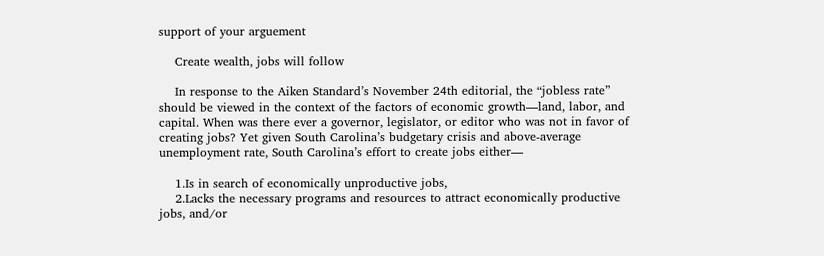support of your arguement

    Create wealth, jobs will follow

    In response to the Aiken Standard’s November 24th editorial, the “jobless rate” should be viewed in the context of the factors of economic growth—land, labor, and capital. When was there ever a governor, legislator, or editor who was not in favor of creating jobs? Yet given South Carolina’s budgetary crisis and above-average unemployment rate, South Carolina’s effort to create jobs either—

    1.Is in search of economically unproductive jobs,
    2.Lacks the necessary programs and resources to attract economically productive jobs, and/or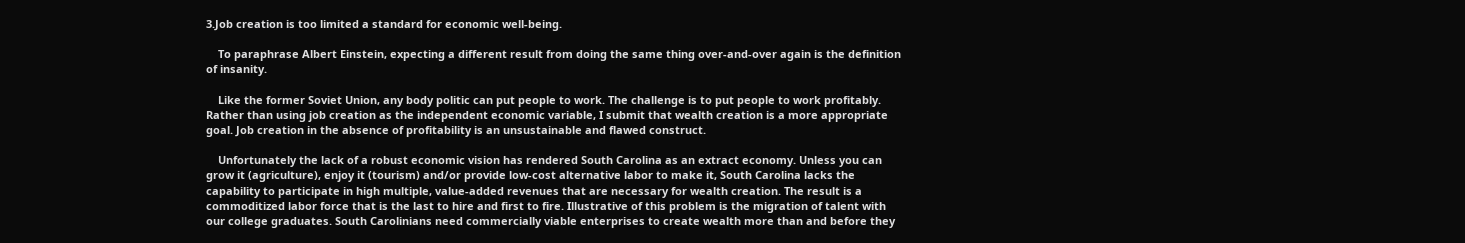3.Job creation is too limited a standard for economic well-being.

    To paraphrase Albert Einstein, expecting a different result from doing the same thing over-and-over again is the definition of insanity.

    Like the former Soviet Union, any body politic can put people to work. The challenge is to put people to work profitably. Rather than using job creation as the independent economic variable, I submit that wealth creation is a more appropriate goal. Job creation in the absence of profitability is an unsustainable and flawed construct.

    Unfortunately the lack of a robust economic vision has rendered South Carolina as an extract economy. Unless you can grow it (agriculture), enjoy it (tourism) and/or provide low-cost alternative labor to make it, South Carolina lacks the capability to participate in high multiple, value-added revenues that are necessary for wealth creation. The result is a commoditized labor force that is the last to hire and first to fire. Illustrative of this problem is the migration of talent with our college graduates. South Carolinians need commercially viable enterprises to create wealth more than and before they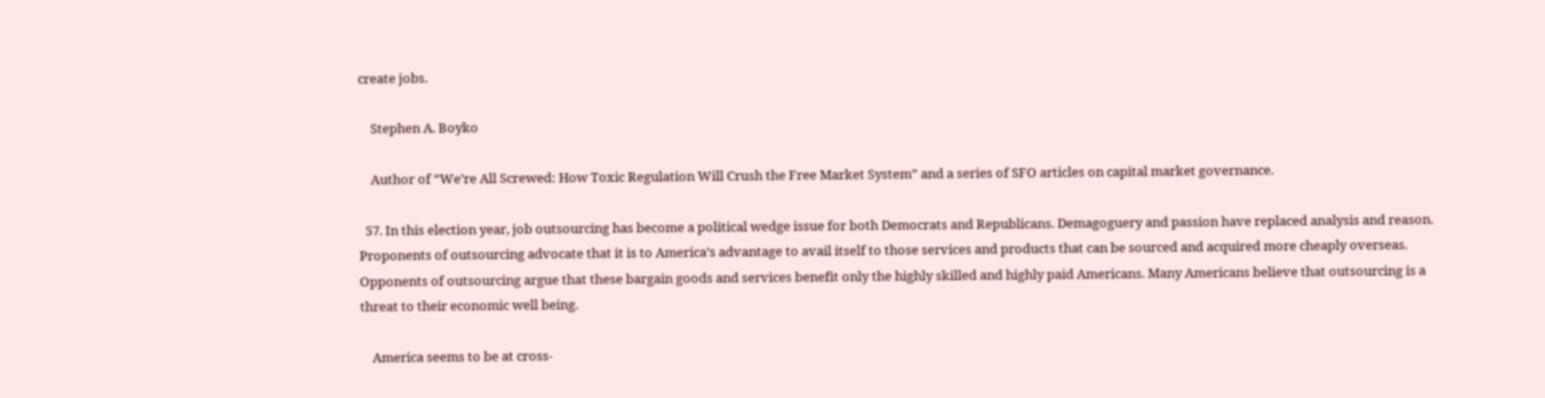create jobs.

    Stephen A. Boyko

    Author of “We’re All Screwed: How Toxic Regulation Will Crush the Free Market System” and a series of SFO articles on capital market governance.

  57. In this election year, job outsourcing has become a political wedge issue for both Democrats and Republicans. Demagoguery and passion have replaced analysis and reason. Proponents of outsourcing advocate that it is to America’s advantage to avail itself to those services and products that can be sourced and acquired more cheaply overseas. Opponents of outsourcing argue that these bargain goods and services benefit only the highly skilled and highly paid Americans. Many Americans believe that outsourcing is a threat to their economic well being.

    America seems to be at cross-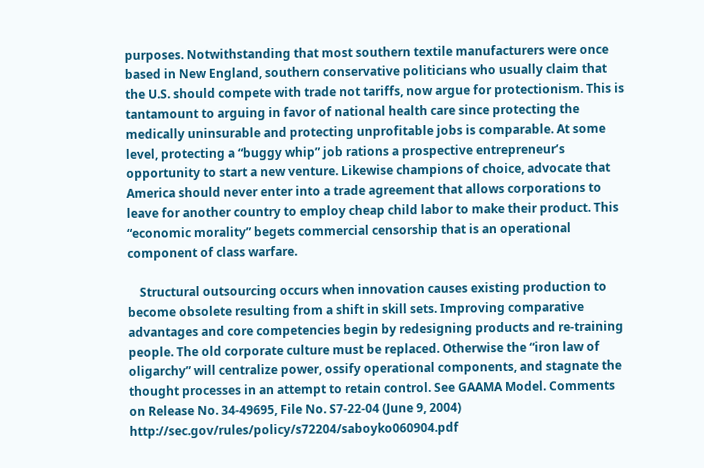purposes. Notwithstanding that most southern textile manufacturers were once based in New England, southern conservative politicians who usually claim that the U.S. should compete with trade not tariffs, now argue for protectionism. This is tantamount to arguing in favor of national health care since protecting the medically uninsurable and protecting unprofitable jobs is comparable. At some level, protecting a “buggy whip” job rations a prospective entrepreneur’s opportunity to start a new venture. Likewise champions of choice, advocate that America should never enter into a trade agreement that allows corporations to leave for another country to employ cheap child labor to make their product. This “economic morality” begets commercial censorship that is an operational component of class warfare.

    Structural outsourcing occurs when innovation causes existing production to become obsolete resulting from a shift in skill sets. Improving comparative advantages and core competencies begin by redesigning products and re-training people. The old corporate culture must be replaced. Otherwise the “iron law of oligarchy” will centralize power, ossify operational components, and stagnate the thought processes in an attempt to retain control. See GAAMA Model. Comments on Release No. 34-49695, File No. S7-22-04 (June 9, 2004) http://sec.gov/rules/policy/s72204/saboyko060904.pdf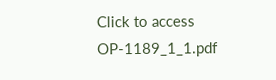Click to access OP-1189_1_1.pdf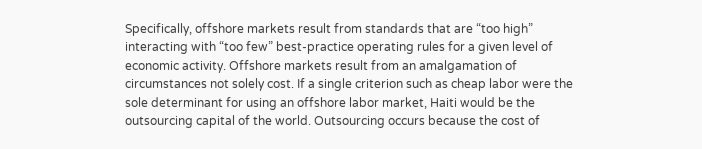Specifically, offshore markets result from standards that are “too high” interacting with “too few” best-practice operating rules for a given level of economic activity. Offshore markets result from an amalgamation of circumstances not solely cost. If a single criterion such as cheap labor were the sole determinant for using an offshore labor market, Haiti would be the outsourcing capital of the world. Outsourcing occurs because the cost of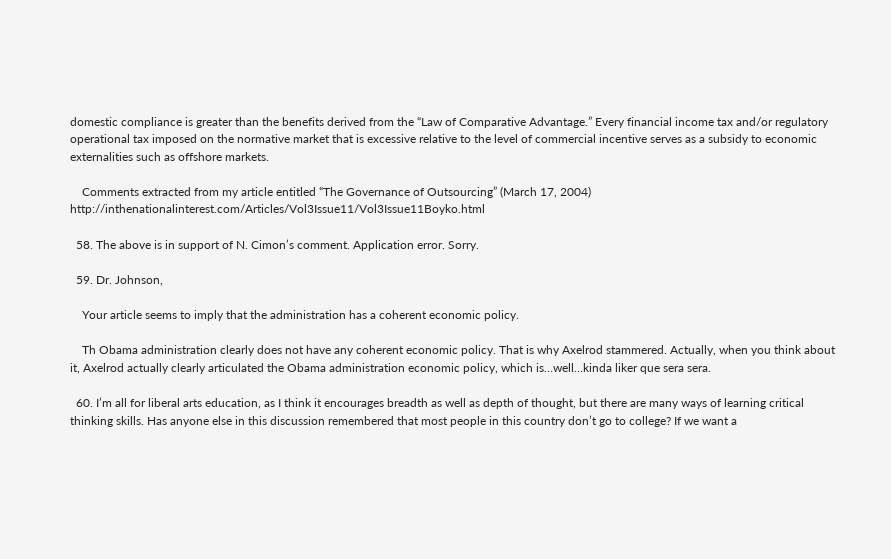domestic compliance is greater than the benefits derived from the “Law of Comparative Advantage.” Every financial income tax and/or regulatory operational tax imposed on the normative market that is excessive relative to the level of commercial incentive serves as a subsidy to economic externalities such as offshore markets.

    Comments extracted from my article entitled “The Governance of Outsourcing” (March 17, 2004) http://inthenationalinterest.com/Articles/Vol3Issue11/Vol3Issue11Boyko.html

  58. The above is in support of N. Cimon’s comment. Application error. Sorry.

  59. Dr. Johnson,

    Your article seems to imply that the administration has a coherent economic policy.

    Th Obama administration clearly does not have any coherent economic policy. That is why Axelrod stammered. Actually, when you think about it, Axelrod actually clearly articulated the Obama administration economic policy, which is…well…kinda liker que sera sera.

  60. I’m all for liberal arts education, as I think it encourages breadth as well as depth of thought, but there are many ways of learning critical thinking skills. Has anyone else in this discussion remembered that most people in this country don’t go to college? If we want a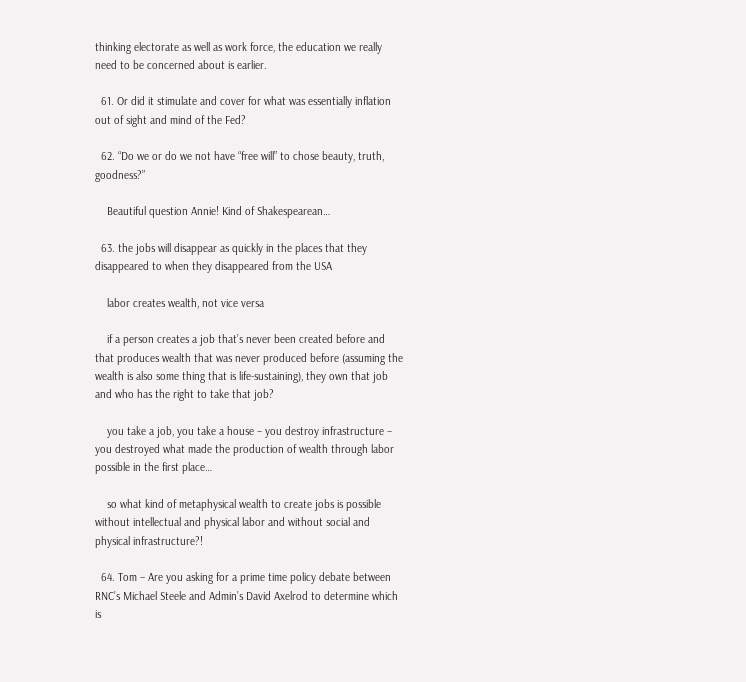thinking electorate as well as work force, the education we really need to be concerned about is earlier.

  61. Or did it stimulate and cover for what was essentially inflation out of sight and mind of the Fed?

  62. “Do we or do we not have “free will” to chose beauty, truth, goodness?”

    Beautiful question Annie! Kind of Shakespearean…

  63. the jobs will disappear as quickly in the places that they disappeared to when they disappeared from the USA

    labor creates wealth, not vice versa

    if a person creates a job that’s never been created before and that produces wealth that was never produced before (assuming the wealth is also some thing that is life-sustaining), they own that job and who has the right to take that job?

    you take a job, you take a house – you destroy infrastructure – you destroyed what made the production of wealth through labor possible in the first place…

    so what kind of metaphysical wealth to create jobs is possible without intellectual and physical labor and without social and physical infrastructure?!

  64. Tom – Are you asking for a prime time policy debate between RNC’s Michael Steele and Admin’s David Axelrod to determine which is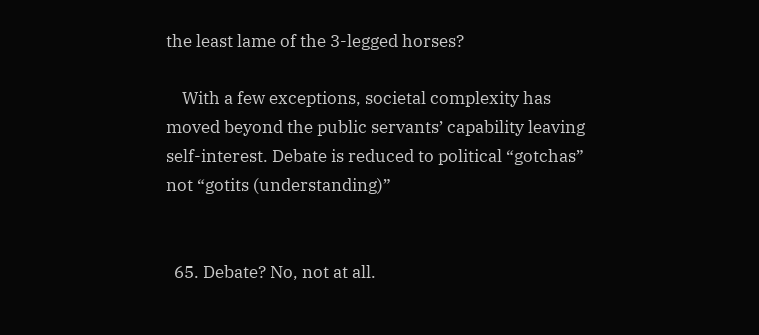the least lame of the 3-legged horses?

    With a few exceptions, societal complexity has moved beyond the public servants’ capability leaving self-interest. Debate is reduced to political “gotchas” not “gotits (understanding)”


  65. Debate? No, not at all.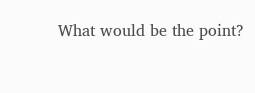What would be the point?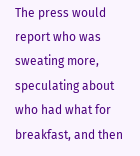The press would report who was sweating more, speculating about who had what for breakfast, and then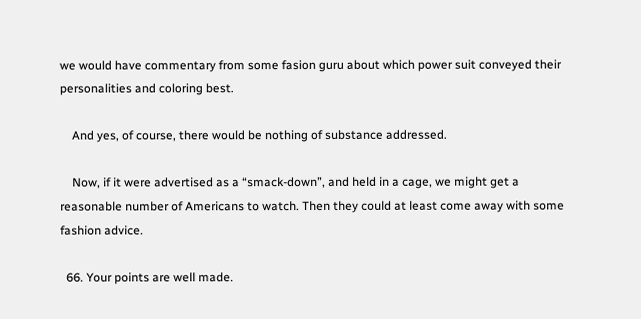we would have commentary from some fasion guru about which power suit conveyed their personalities and coloring best.

    And yes, of course, there would be nothing of substance addressed.

    Now, if it were advertised as a “smack-down”, and held in a cage, we might get a reasonable number of Americans to watch. Then they could at least come away with some fashion advice.

  66. Your points are well made.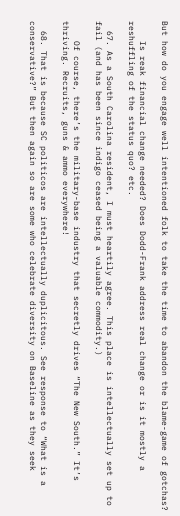But how do you engage well intentioned folk to take the time to abandon the blame-game of gotchas?

    Is reak financial change needed? Does Dodd-Frank address real change or is it mostly a reshuffling of the status quo? etc.

  67. As a South Carolina resident, I must heartily agree. This place is intellectually set up to fail (and has been since indigo ceased being a valuable commodity.)

    Of course, there’s the military-base industry that secretly drives “The New South.” It’s thriving. Recruits, guns & ammo everywhere!

  68. That is because SC politicos are intellectually duplicitous. See response to “What is a conservative?” But then again so are some who celebrate diversity on Baseline as they seek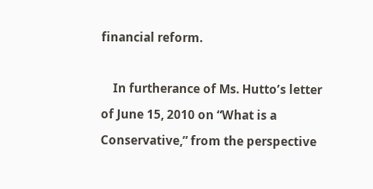financial reform.

    In furtherance of Ms. Hutto’s letter of June 15, 2010 on “What is a Conservative,” from the perspective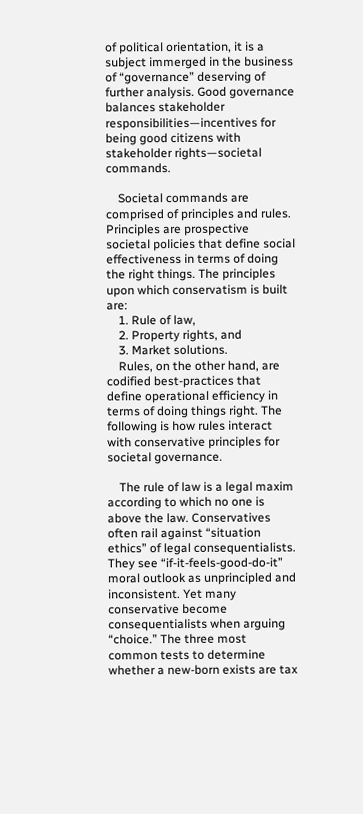of political orientation, it is a subject immerged in the business of “governance” deserving of further analysis. Good governance balances stakeholder responsibilities—incentives for being good citizens with stakeholder rights—societal commands.

    Societal commands are comprised of principles and rules. Principles are prospective societal policies that define social effectiveness in terms of doing the right things. The principles upon which conservatism is built are:
    1. Rule of law,
    2. Property rights, and
    3. Market solutions.
    Rules, on the other hand, are codified best-practices that define operational efficiency in terms of doing things right. The following is how rules interact with conservative principles for societal governance.

    The rule of law is a legal maxim according to which no one is above the law. Conservatives often rail against “situation ethics” of legal consequentialists. They see “if-it-feels-good-do-it” moral outlook as unprincipled and inconsistent. Yet many conservative become consequentialists when arguing “choice.” The three most common tests to determine whether a new-born exists are tax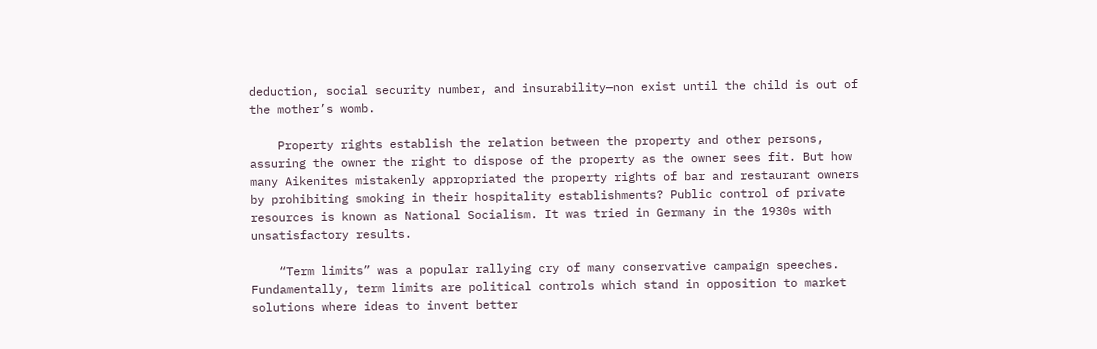deduction, social security number, and insurability—non exist until the child is out of the mother’s womb.

    Property rights establish the relation between the property and other persons, assuring the owner the right to dispose of the property as the owner sees fit. But how many Aikenites mistakenly appropriated the property rights of bar and restaurant owners by prohibiting smoking in their hospitality establishments? Public control of private resources is known as National Socialism. It was tried in Germany in the 1930s with unsatisfactory results.

    “Term limits” was a popular rallying cry of many conservative campaign speeches. Fundamentally, term limits are political controls which stand in opposition to market solutions where ideas to invent better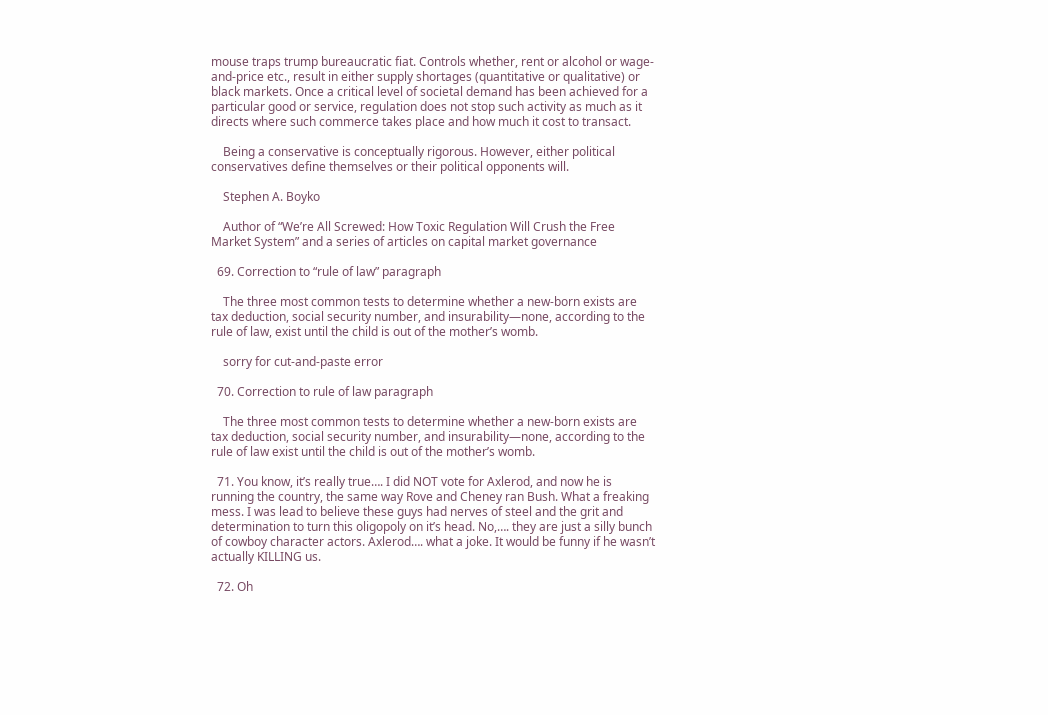mouse traps trump bureaucratic fiat. Controls whether, rent or alcohol or wage-and-price etc., result in either supply shortages (quantitative or qualitative) or black markets. Once a critical level of societal demand has been achieved for a particular good or service, regulation does not stop such activity as much as it directs where such commerce takes place and how much it cost to transact.

    Being a conservative is conceptually rigorous. However, either political conservatives define themselves or their political opponents will.

    Stephen A. Boyko

    Author of “We’re All Screwed: How Toxic Regulation Will Crush the Free Market System” and a series of articles on capital market governance

  69. Correction to “rule of law” paragraph

    The three most common tests to determine whether a new-born exists are tax deduction, social security number, and insurability—none, according to the rule of law, exist until the child is out of the mother’s womb.

    sorry for cut-and-paste error

  70. Correction to rule of law paragraph

    The three most common tests to determine whether a new-born exists are tax deduction, social security number, and insurability—none, according to the rule of law exist until the child is out of the mother’s womb.

  71. You know, it’s really true…. I did NOT vote for Axlerod, and now he is running the country, the same way Rove and Cheney ran Bush. What a freaking mess. I was lead to believe these guys had nerves of steel and the grit and determination to turn this oligopoly on it’s head. No,…. they are just a silly bunch of cowboy character actors. Axlerod…. what a joke. It would be funny if he wasn’t actually KILLING us.

  72. Oh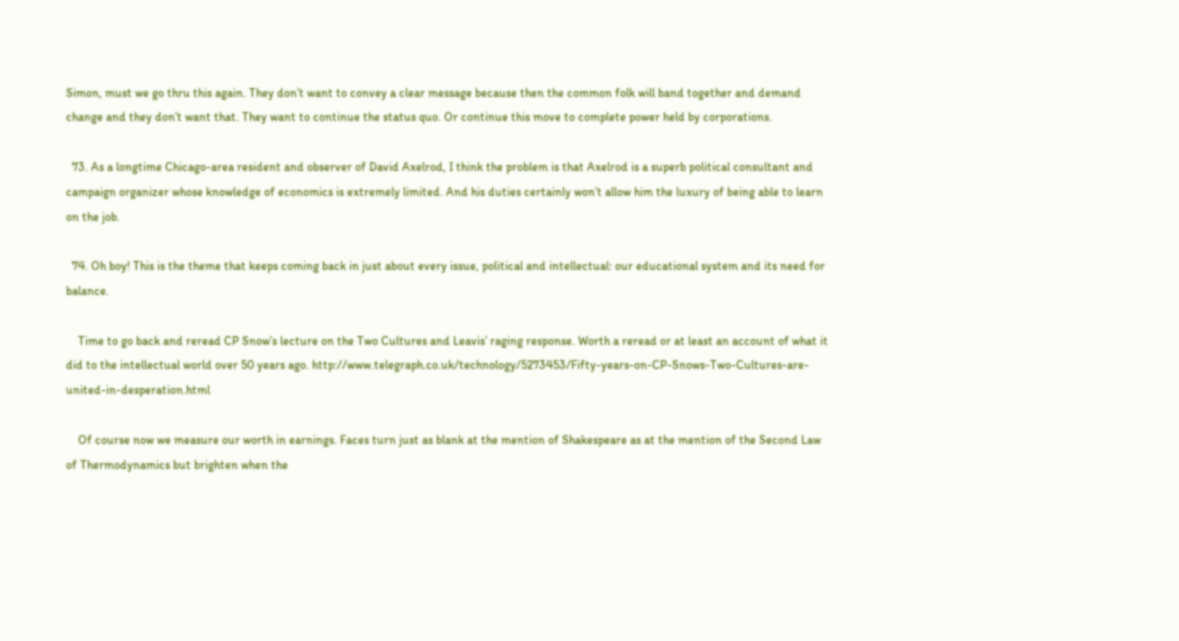Simon, must we go thru this again. They don’t want to convey a clear message because then the common folk will band together and demand change and they don’t want that. They want to continue the status quo. Or continue this move to complete power held by corporations.

  73. As a longtime Chicago-area resident and observer of David Axelrod, I think the problem is that Axelrod is a superb political consultant and campaign organizer whose knowledge of economics is extremely limited. And his duties certainly won’t allow him the luxury of being able to learn on the job.

  74. Oh boy! This is the theme that keeps coming back in just about every issue, political and intellectual: our educational system and its need for balance.

    Time to go back and reread CP Snow’s lecture on the Two Cultures and Leavis’ raging response. Worth a reread or at least an account of what it did to the intellectual world over 50 years ago. http://www.telegraph.co.uk/technology/5273453/Fifty-years-on-CP-Snows-Two-Cultures-are-united-in-desperation.html

    Of course now we measure our worth in earnings. Faces turn just as blank at the mention of Shakespeare as at the mention of the Second Law of Thermodynamics but brighten when the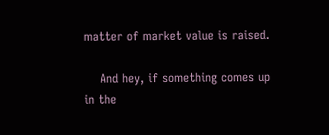matter of market value is raised.

    And hey, if something comes up in the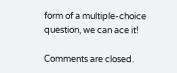form of a multiple-choice question, we can ace it!

Comments are closed.